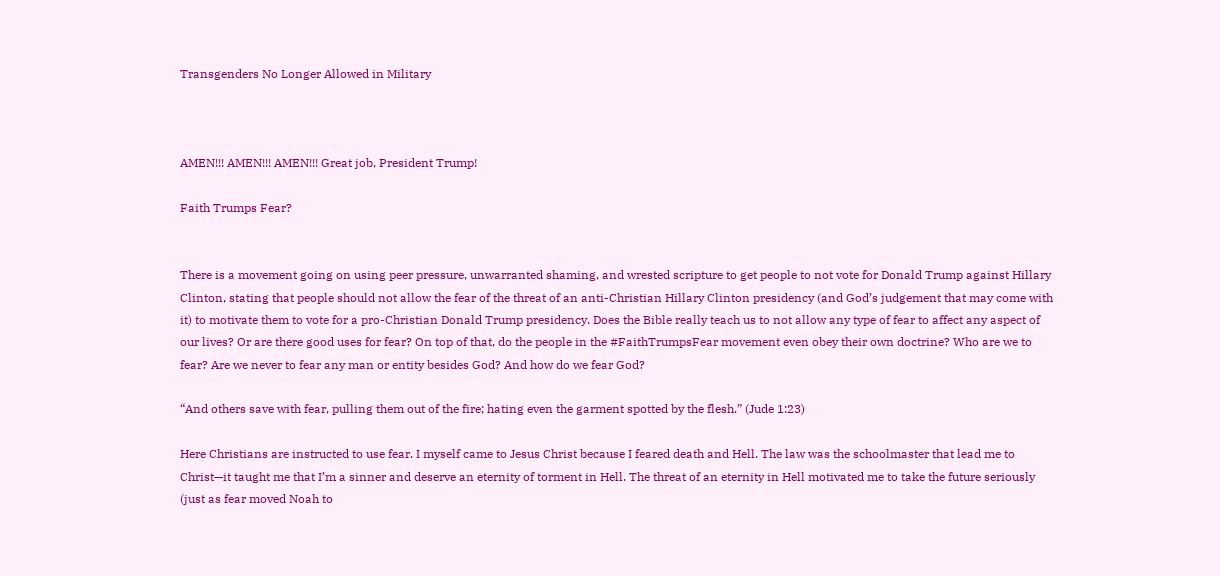Transgenders No Longer Allowed in Military



AMEN!!! AMEN!!! AMEN!!! Great job, President Trump!

Faith Trumps Fear?


There is a movement going on using peer pressure, unwarranted shaming, and wrested scripture to get people to not vote for Donald Trump against Hillary Clinton, stating that people should not allow the fear of the threat of an anti-Christian Hillary Clinton presidency (and God’s judgement that may come with it) to motivate them to vote for a pro-Christian Donald Trump presidency. Does the Bible really teach us to not allow any type of fear to affect any aspect of our lives? Or are there good uses for fear? On top of that, do the people in the #FaithTrumpsFear movement even obey their own doctrine? Who are we to fear? Are we never to fear any man or entity besides God? And how do we fear God?

“And others save with fear, pulling them out of the fire; hating even the garment spotted by the flesh.” (Jude 1:23)

Here Christians are instructed to use fear. I myself came to Jesus Christ because I feared death and Hell. The law was the schoolmaster that lead me to Christ—it taught me that I’m a sinner and deserve an eternity of torment in Hell. The threat of an eternity in Hell motivated me to take the future seriously (just as fear moved Noah to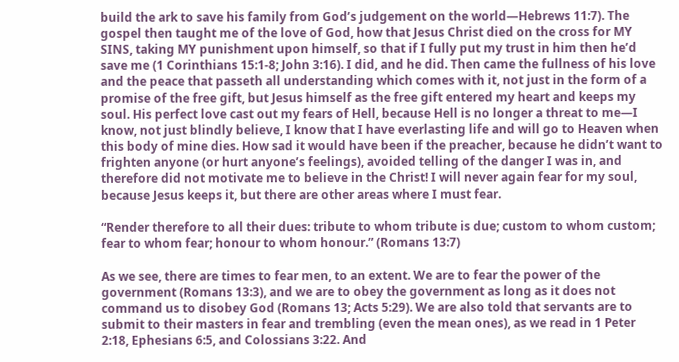build the ark to save his family from God’s judgement on the world—Hebrews 11:7). The gospel then taught me of the love of God, how that Jesus Christ died on the cross for MY SINS, taking MY punishment upon himself, so that if I fully put my trust in him then he’d save me (1 Corinthians 15:1-8; John 3:16). I did, and he did. Then came the fullness of his love and the peace that passeth all understanding which comes with it, not just in the form of a promise of the free gift, but Jesus himself as the free gift entered my heart and keeps my soul. His perfect love cast out my fears of Hell, because Hell is no longer a threat to me—I know, not just blindly believe, I know that I have everlasting life and will go to Heaven when this body of mine dies. How sad it would have been if the preacher, because he didn’t want to frighten anyone (or hurt anyone’s feelings), avoided telling of the danger I was in, and therefore did not motivate me to believe in the Christ! I will never again fear for my soul, because Jesus keeps it, but there are other areas where I must fear.

“Render therefore to all their dues: tribute to whom tribute is due; custom to whom custom; fear to whom fear; honour to whom honour.” (Romans 13:7)

As we see, there are times to fear men, to an extent. We are to fear the power of the government (Romans 13:3), and we are to obey the government as long as it does not command us to disobey God (Romans 13; Acts 5:29). We are also told that servants are to submit to their masters in fear and trembling (even the mean ones), as we read in 1 Peter 2:18, Ephesians 6:5, and Colossians 3:22. And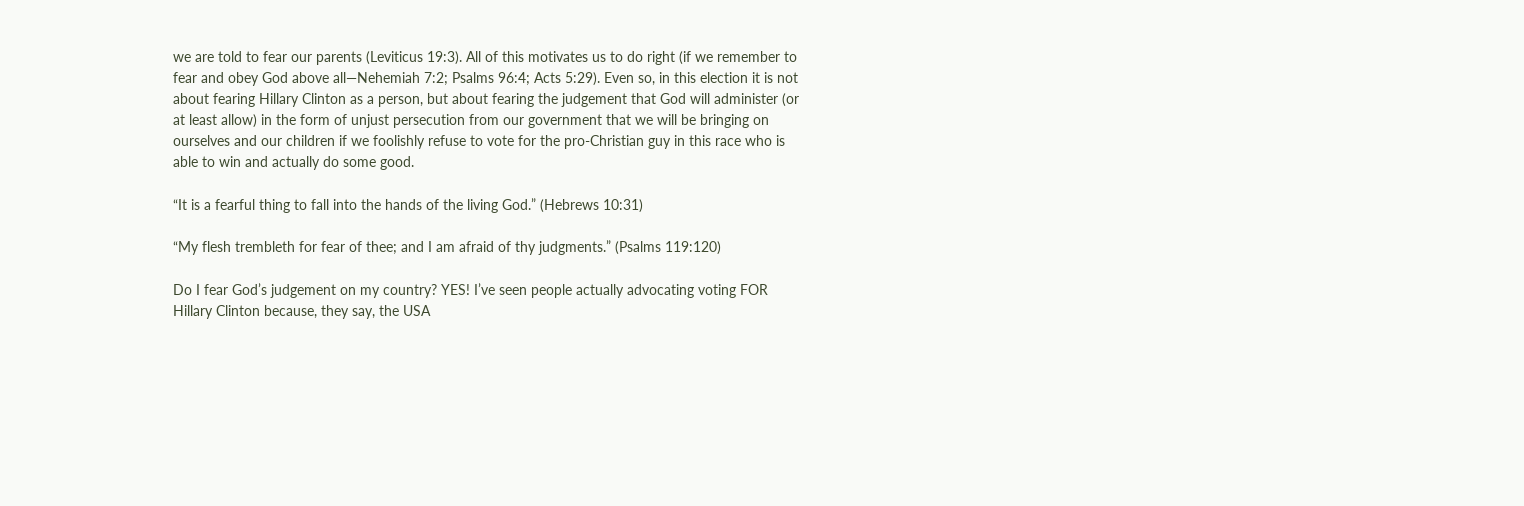we are told to fear our parents (Leviticus 19:3). All of this motivates us to do right (if we remember to fear and obey God above all—Nehemiah 7:2; Psalms 96:4; Acts 5:29). Even so, in this election it is not about fearing Hillary Clinton as a person, but about fearing the judgement that God will administer (or at least allow) in the form of unjust persecution from our government that we will be bringing on ourselves and our children if we foolishly refuse to vote for the pro-Christian guy in this race who is able to win and actually do some good.

“It is a fearful thing to fall into the hands of the living God.” (Hebrews 10:31)

“My flesh trembleth for fear of thee; and I am afraid of thy judgments.” (Psalms 119:120)

Do I fear God’s judgement on my country? YES! I’ve seen people actually advocating voting FOR Hillary Clinton because, they say, the USA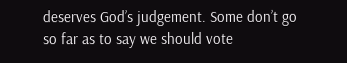deserves God’s judgement. Some don’t go so far as to say we should vote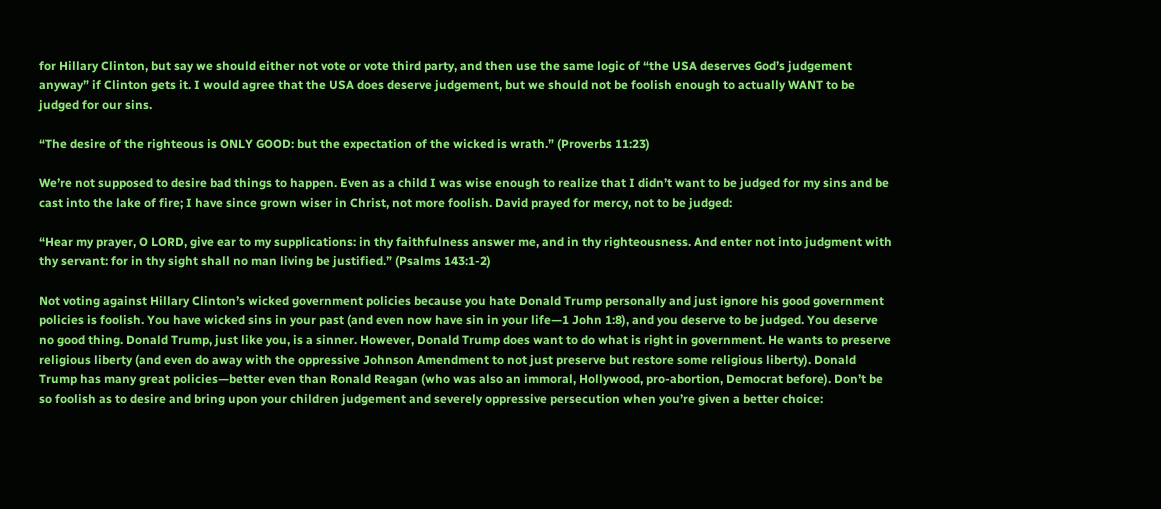for Hillary Clinton, but say we should either not vote or vote third party, and then use the same logic of “the USA deserves God’s judgement anyway” if Clinton gets it. I would agree that the USA does deserve judgement, but we should not be foolish enough to actually WANT to be judged for our sins.

“The desire of the righteous is ONLY GOOD: but the expectation of the wicked is wrath.” (Proverbs 11:23)

We’re not supposed to desire bad things to happen. Even as a child I was wise enough to realize that I didn’t want to be judged for my sins and be cast into the lake of fire; I have since grown wiser in Christ, not more foolish. David prayed for mercy, not to be judged:

“Hear my prayer, O LORD, give ear to my supplications: in thy faithfulness answer me, and in thy righteousness. And enter not into judgment with thy servant: for in thy sight shall no man living be justified.” (Psalms 143:1-2)

Not voting against Hillary Clinton’s wicked government policies because you hate Donald Trump personally and just ignore his good government policies is foolish. You have wicked sins in your past (and even now have sin in your life—1 John 1:8), and you deserve to be judged. You deserve no good thing. Donald Trump, just like you, is a sinner. However, Donald Trump does want to do what is right in government. He wants to preserve religious liberty (and even do away with the oppressive Johnson Amendment to not just preserve but restore some religious liberty). Donald Trump has many great policies—better even than Ronald Reagan (who was also an immoral, Hollywood, pro-abortion, Democrat before). Don’t be so foolish as to desire and bring upon your children judgement and severely oppressive persecution when you’re given a better choice: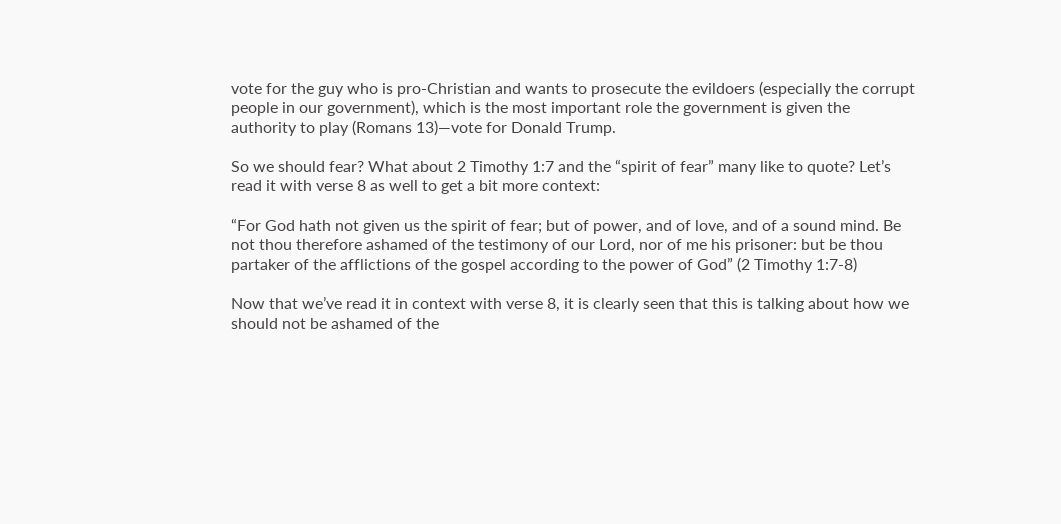vote for the guy who is pro-Christian and wants to prosecute the evildoers (especially the corrupt people in our government), which is the most important role the government is given the authority to play (Romans 13)—vote for Donald Trump.

So we should fear? What about 2 Timothy 1:7 and the “spirit of fear” many like to quote? Let’s read it with verse 8 as well to get a bit more context:

“For God hath not given us the spirit of fear; but of power, and of love, and of a sound mind. Be not thou therefore ashamed of the testimony of our Lord, nor of me his prisoner: but be thou partaker of the afflictions of the gospel according to the power of God” (2 Timothy 1:7-8)

Now that we’ve read it in context with verse 8, it is clearly seen that this is talking about how we should not be ashamed of the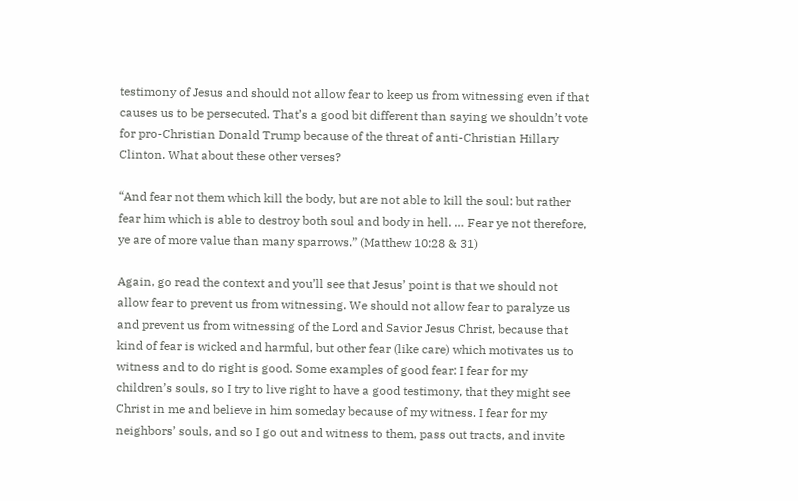testimony of Jesus and should not allow fear to keep us from witnessing even if that causes us to be persecuted. That’s a good bit different than saying we shouldn’t vote for pro-Christian Donald Trump because of the threat of anti-Christian Hillary Clinton. What about these other verses?

“And fear not them which kill the body, but are not able to kill the soul: but rather fear him which is able to destroy both soul and body in hell. … Fear ye not therefore, ye are of more value than many sparrows.” (Matthew 10:28 & 31)

Again, go read the context and you’ll see that Jesus’ point is that we should not allow fear to prevent us from witnessing. We should not allow fear to paralyze us and prevent us from witnessing of the Lord and Savior Jesus Christ, because that kind of fear is wicked and harmful, but other fear (like care) which motivates us to witness and to do right is good. Some examples of good fear: I fear for my children’s souls, so I try to live right to have a good testimony, that they might see Christ in me and believe in him someday because of my witness. I fear for my neighbors’ souls, and so I go out and witness to them, pass out tracts, and invite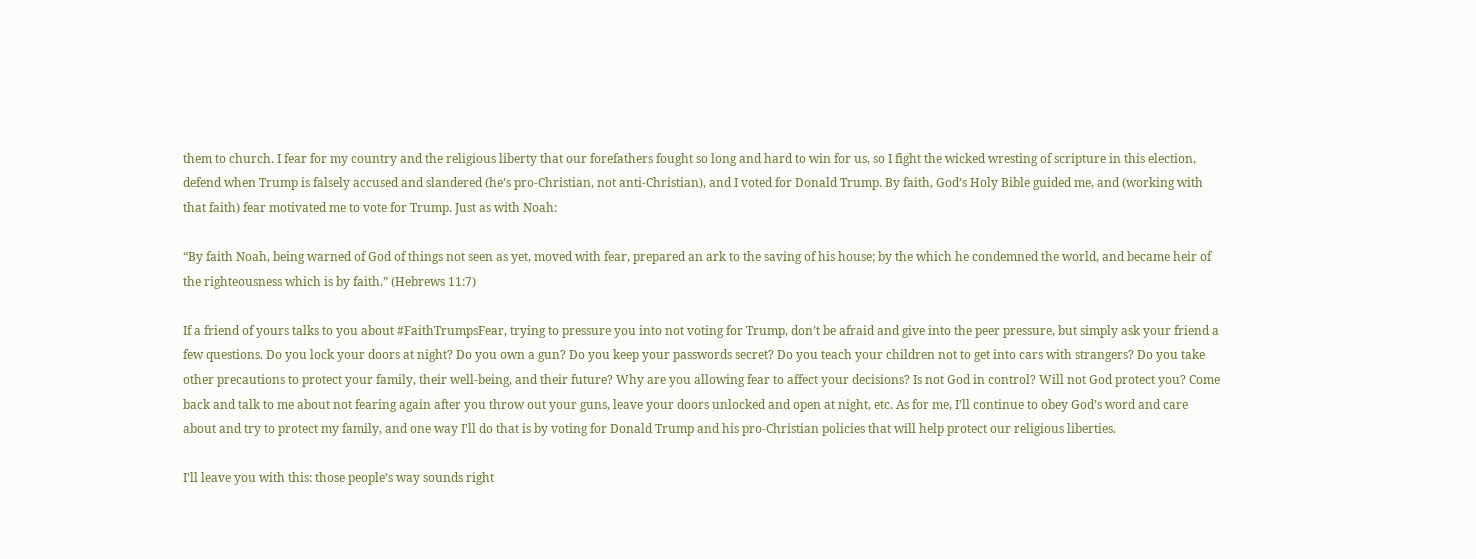them to church. I fear for my country and the religious liberty that our forefathers fought so long and hard to win for us, so I fight the wicked wresting of scripture in this election, defend when Trump is falsely accused and slandered (he’s pro-Christian, not anti-Christian), and I voted for Donald Trump. By faith, God’s Holy Bible guided me, and (working with that faith) fear motivated me to vote for Trump. Just as with Noah:

“By faith Noah, being warned of God of things not seen as yet, moved with fear, prepared an ark to the saving of his house; by the which he condemned the world, and became heir of the righteousness which is by faith.” (Hebrews 11:7)

If a friend of yours talks to you about #FaithTrumpsFear, trying to pressure you into not voting for Trump, don’t be afraid and give into the peer pressure, but simply ask your friend a few questions. Do you lock your doors at night? Do you own a gun? Do you keep your passwords secret? Do you teach your children not to get into cars with strangers? Do you take other precautions to protect your family, their well-being, and their future? Why are you allowing fear to affect your decisions? Is not God in control? Will not God protect you? Come back and talk to me about not fearing again after you throw out your guns, leave your doors unlocked and open at night, etc. As for me, I’ll continue to obey God’s word and care about and try to protect my family, and one way I’ll do that is by voting for Donald Trump and his pro-Christian policies that will help protect our religious liberties.

I’ll leave you with this: those people’s way sounds right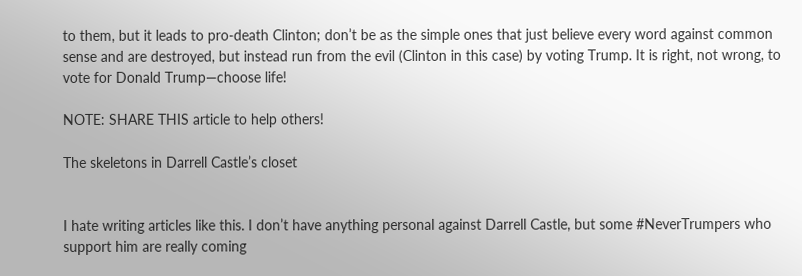to them, but it leads to pro-death Clinton; don’t be as the simple ones that just believe every word against common sense and are destroyed, but instead run from the evil (Clinton in this case) by voting Trump. It is right, not wrong, to vote for Donald Trump—choose life!

NOTE: SHARE THIS article to help others!

The skeletons in Darrell Castle’s closet


I hate writing articles like this. I don’t have anything personal against Darrell Castle, but some #NeverTrumpers who support him are really coming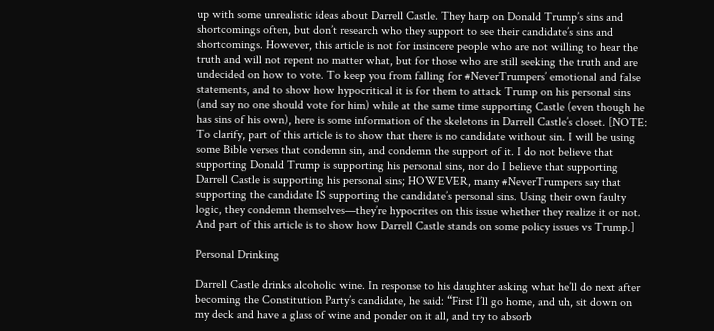up with some unrealistic ideas about Darrell Castle. They harp on Donald Trump’s sins and shortcomings often, but don’t research who they support to see their candidate’s sins and shortcomings. However, this article is not for insincere people who are not willing to hear the truth and will not repent no matter what, but for those who are still seeking the truth and are undecided on how to vote. To keep you from falling for #NeverTrumpers’ emotional and false statements, and to show how hypocritical it is for them to attack Trump on his personal sins (and say no one should vote for him) while at the same time supporting Castle (even though he has sins of his own), here is some information of the skeletons in Darrell Castle’s closet. [NOTE: To clarify, part of this article is to show that there is no candidate without sin. I will be using some Bible verses that condemn sin, and condemn the support of it. I do not believe that supporting Donald Trump is supporting his personal sins, nor do I believe that supporting Darrell Castle is supporting his personal sins; HOWEVER, many #NeverTrumpers say that supporting the candidate IS supporting the candidate’s personal sins. Using their own faulty logic, they condemn themselves—they’re hypocrites on this issue whether they realize it or not. And part of this article is to show how Darrell Castle stands on some policy issues vs Trump.]

Personal Drinking

Darrell Castle drinks alcoholic wine. In response to his daughter asking what he’ll do next after becoming the Constitution Party’s candidate, he said: “First I’ll go home, and uh, sit down on my deck and have a glass of wine and ponder on it all, and try to absorb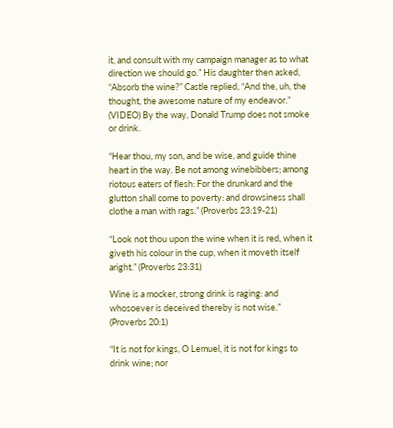it, and consult with my campaign manager as to what direction we should go.” His daughter then asked, “Absorb the wine?” Castle replied, “And the, uh, the thought, the awesome nature of my endeavor.” (VIDEO) By the way, Donald Trump does not smoke or drink.

“Hear thou, my son, and be wise, and guide thine heart in the way. Be not among winebibbers; among riotous eaters of flesh: For the drunkard and the glutton shall come to poverty: and drowsiness shall clothe a man with rags.” (Proverbs 23:19-21)

“Look not thou upon the wine when it is red, when it giveth his colour in the cup, when it moveth itself aright.” (Proverbs 23:31)

Wine is a mocker, strong drink is raging: and whosoever is deceived thereby is not wise.” (Proverbs 20:1)

“It is not for kings, O Lemuel, it is not for kings to drink wine; nor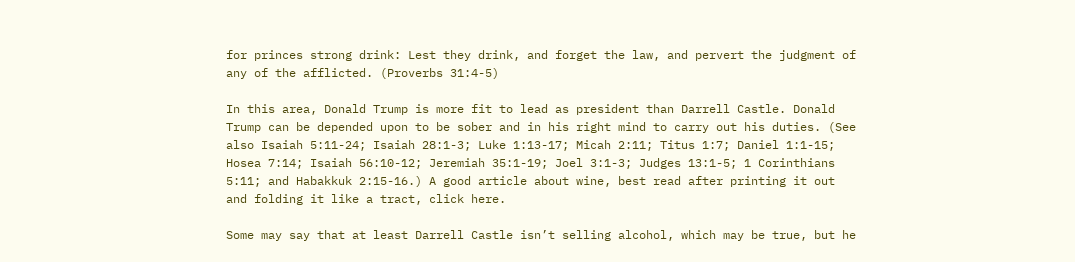for princes strong drink: Lest they drink, and forget the law, and pervert the judgment of any of the afflicted. (Proverbs 31:4-5)

In this area, Donald Trump is more fit to lead as president than Darrell Castle. Donald Trump can be depended upon to be sober and in his right mind to carry out his duties. (See also Isaiah 5:11-24; Isaiah 28:1-3; Luke 1:13-17; Micah 2:11; Titus 1:7; Daniel 1:1-15; Hosea 7:14; Isaiah 56:10-12; Jeremiah 35:1-19; Joel 3:1-3; Judges 13:1-5; 1 Corinthians 5:11; and Habakkuk 2:15-16.) A good article about wine, best read after printing it out and folding it like a tract, click here.

Some may say that at least Darrell Castle isn’t selling alcohol, which may be true, but he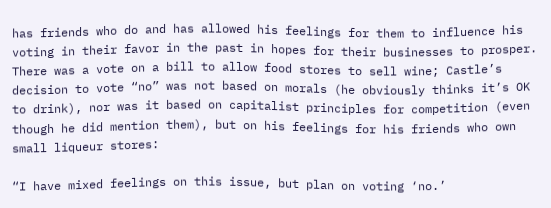has friends who do and has allowed his feelings for them to influence his voting in their favor in the past in hopes for their businesses to prosper. There was a vote on a bill to allow food stores to sell wine; Castle’s decision to vote “no” was not based on morals (he obviously thinks it’s OK to drink), nor was it based on capitalist principles for competition (even though he did mention them), but on his feelings for his friends who own small liqueur stores:

“I have mixed feelings on this issue, but plan on voting ‘no.’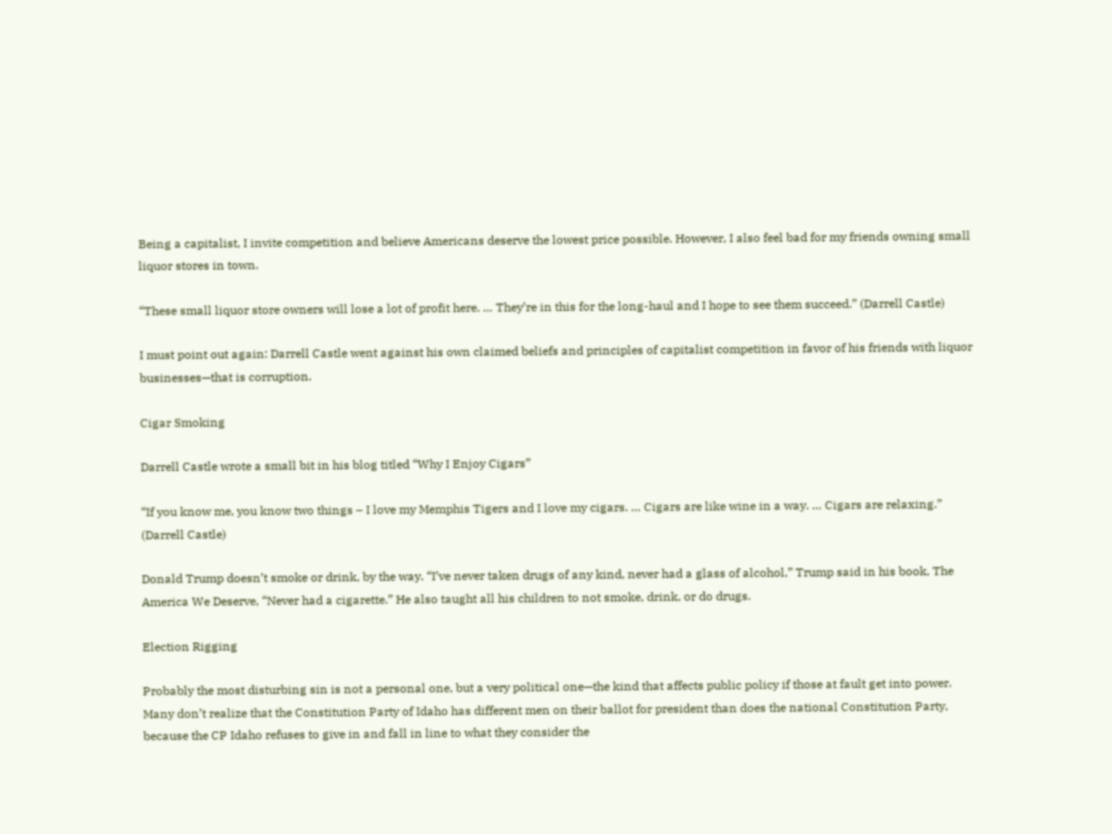Being a capitalist, I invite competition and believe Americans deserve the lowest price possible. However, I also feel bad for my friends owning small liquor stores in town.

“These small liquor store owners will lose a lot of profit here. … They’re in this for the long-haul and I hope to see them succeed.” (Darrell Castle)

I must point out again: Darrell Castle went against his own claimed beliefs and principles of capitalist competition in favor of his friends with liquor businesses—that is corruption.

Cigar Smoking

Darrell Castle wrote a small bit in his blog titled “Why I Enjoy Cigars”

“If you know me, you know two things – I love my Memphis Tigers and I love my cigars. … Cigars are like wine in a way. … Cigars are relaxing.” (Darrell Castle)

Donald Trump doesn’t smoke or drink, by the way. “I’ve never taken drugs of any kind, never had a glass of alcohol,” Trump said in his book, The America We Deserve, “Never had a cigarette.” He also taught all his children to not smoke, drink, or do drugs.

Election Rigging

Probably the most disturbing sin is not a personal one, but a very political one—the kind that affects public policy if those at fault get into power. Many don’t realize that the Constitution Party of Idaho has different men on their ballot for president than does the national Constitution Party, because the CP Idaho refuses to give in and fall in line to what they consider the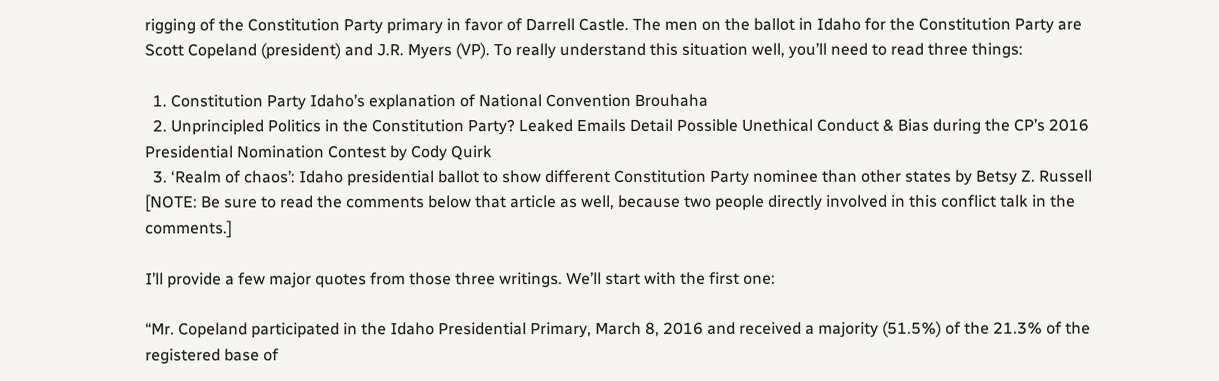rigging of the Constitution Party primary in favor of Darrell Castle. The men on the ballot in Idaho for the Constitution Party are Scott Copeland (president) and J.R. Myers (VP). To really understand this situation well, you’ll need to read three things:

  1. Constitution Party Idaho’s explanation of National Convention Brouhaha
  2. Unprincipled Politics in the Constitution Party? Leaked Emails Detail Possible Unethical Conduct & Bias during the CP’s 2016 Presidential Nomination Contest by Cody Quirk
  3. ‘Realm of chaos’: Idaho presidential ballot to show different Constitution Party nominee than other states by Betsy Z. Russell [NOTE: Be sure to read the comments below that article as well, because two people directly involved in this conflict talk in the comments.]

I’ll provide a few major quotes from those three writings. We’ll start with the first one:

“Mr. Copeland participated in the Idaho Presidential Primary, March 8, 2016 and received a majority (51.5%) of the 21.3% of the registered base of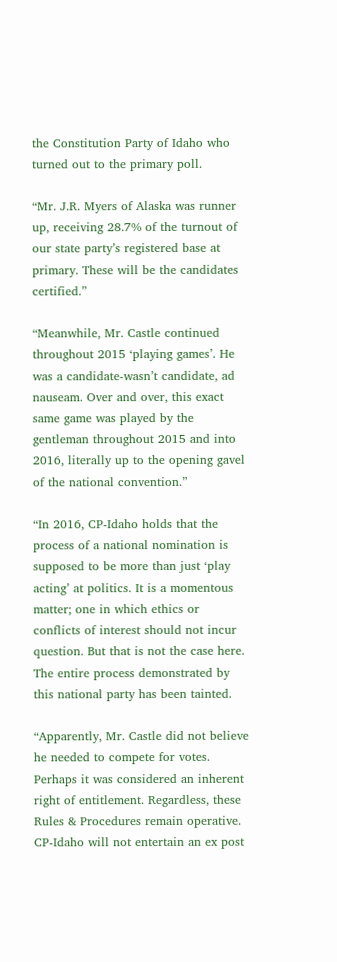the Constitution Party of Idaho who turned out to the primary poll.

“Mr. J.R. Myers of Alaska was runner up, receiving 28.7% of the turnout of our state party’s registered base at primary. These will be the candidates certified.”

“Meanwhile, Mr. Castle continued throughout 2015 ‘playing games’. He was a candidate-wasn’t candidate, ad nauseam. Over and over, this exact same game was played by the gentleman throughout 2015 and into 2016, literally up to the opening gavel of the national convention.”

“In 2016, CP-Idaho holds that the process of a national nomination is supposed to be more than just ‘play acting’ at politics. It is a momentous matter; one in which ethics or conflicts of interest should not incur question. But that is not the case here. The entire process demonstrated by this national party has been tainted.

“Apparently, Mr. Castle did not believe he needed to compete for votes. Perhaps it was considered an inherent right of entitlement. Regardless, these Rules & Procedures remain operative. CP-Idaho will not entertain an ex post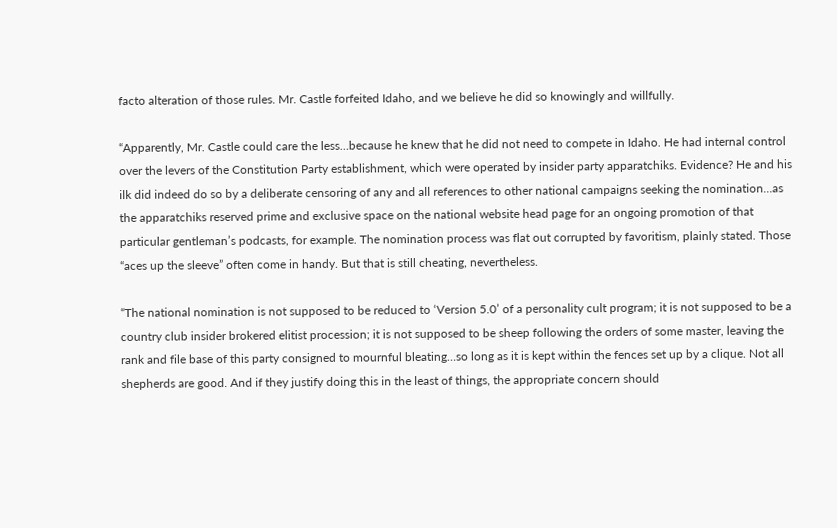facto alteration of those rules. Mr. Castle forfeited Idaho, and we believe he did so knowingly and willfully.

“Apparently, Mr. Castle could care the less…because he knew that he did not need to compete in Idaho. He had internal control over the levers of the Constitution Party establishment, which were operated by insider party apparatchiks. Evidence? He and his ilk did indeed do so by a deliberate censoring of any and all references to other national campaigns seeking the nomination…as the apparatchiks reserved prime and exclusive space on the national website head page for an ongoing promotion of that particular gentleman’s podcasts, for example. The nomination process was flat out corrupted by favoritism, plainly stated. Those “aces up the sleeve” often come in handy. But that is still cheating, nevertheless.

“The national nomination is not supposed to be reduced to ‘Version 5.0’ of a personality cult program; it is not supposed to be a country club insider brokered elitist procession; it is not supposed to be sheep following the orders of some master, leaving the rank and file base of this party consigned to mournful bleating…so long as it is kept within the fences set up by a clique. Not all shepherds are good. And if they justify doing this in the least of things, the appropriate concern should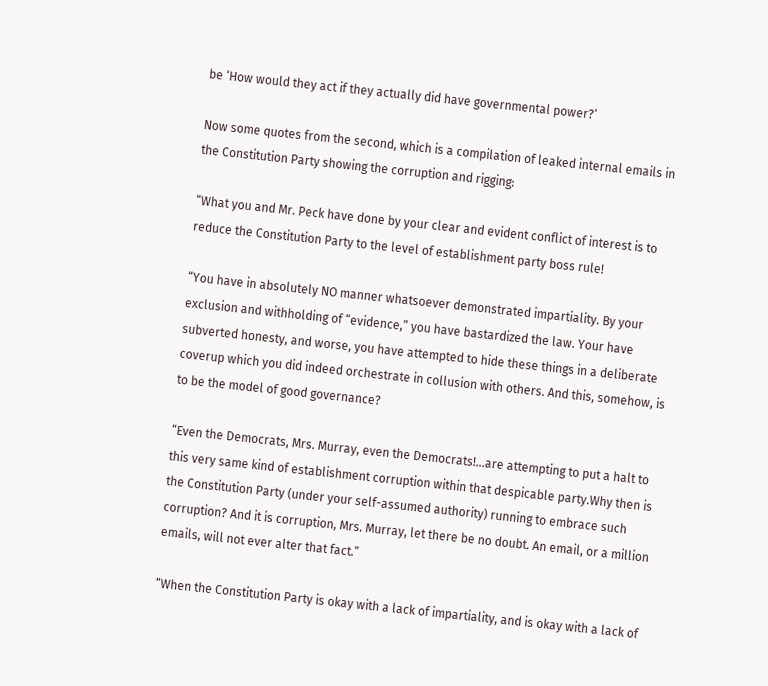be ‘How would they act if they actually did have governmental power?’

Now some quotes from the second, which is a compilation of leaked internal emails in the Constitution Party showing the corruption and rigging:

“What you and Mr. Peck have done by your clear and evident conflict of interest is to reduce the Constitution Party to the level of establishment party boss rule!

“You have in absolutely NO manner whatsoever demonstrated impartiality. By your exclusion and withholding of “evidence,” you have bastardized the law. Your have subverted honesty, and worse, you have attempted to hide these things in a deliberate coverup which you did indeed orchestrate in collusion with others. And this, somehow, is to be the model of good governance?

“Even the Democrats, Mrs. Murray, even the Democrats!…are attempting to put a halt to this very same kind of establishment corruption within that despicable party.Why then is the Constitution Party (under your self-assumed authority) running to embrace such corruption? And it is corruption, Mrs. Murray, let there be no doubt. An email, or a million emails, will not ever alter that fact.”

“When the Constitution Party is okay with a lack of impartiality, and is okay with a lack of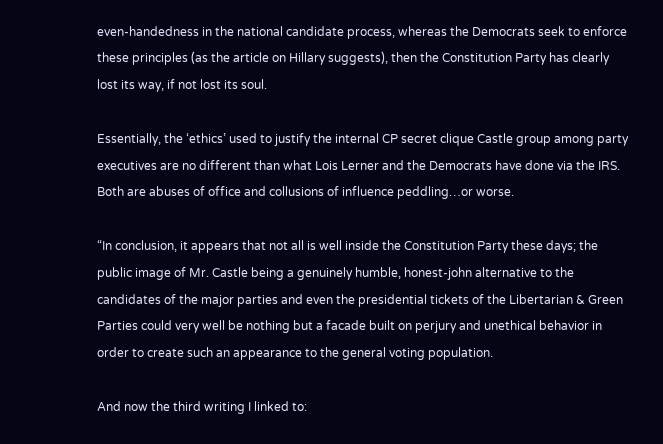even-handedness in the national candidate process, whereas the Democrats seek to enforce these principles (as the article on Hillary suggests), then the Constitution Party has clearly lost its way, if not lost its soul.

Essentially, the ‘ethics’ used to justify the internal CP secret clique Castle group among party executives are no different than what Lois Lerner and the Democrats have done via the IRS. Both are abuses of office and collusions of influence peddling…or worse.

“In conclusion, it appears that not all is well inside the Constitution Party these days; the public image of Mr. Castle being a genuinely humble, honest-john alternative to the candidates of the major parties and even the presidential tickets of the Libertarian & Green Parties could very well be nothing but a facade built on perjury and unethical behavior in order to create such an appearance to the general voting population.

And now the third writing I linked to: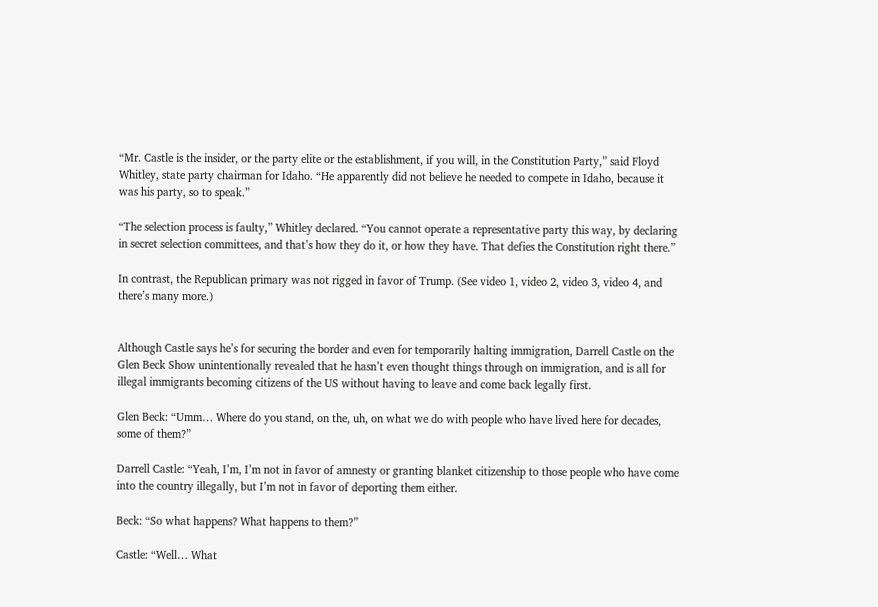“Mr. Castle is the insider, or the party elite or the establishment, if you will, in the Constitution Party,” said Floyd Whitley, state party chairman for Idaho. “He apparently did not believe he needed to compete in Idaho, because it was his party, so to speak.”

“The selection process is faulty,” Whitley declared. “You cannot operate a representative party this way, by declaring in secret selection committees, and that’s how they do it, or how they have. That defies the Constitution right there.”

In contrast, the Republican primary was not rigged in favor of Trump. (See video 1, video 2, video 3, video 4, and there’s many more.)


Although Castle says he’s for securing the border and even for temporarily halting immigration, Darrell Castle on the Glen Beck Show unintentionally revealed that he hasn’t even thought things through on immigration, and is all for illegal immigrants becoming citizens of the US without having to leave and come back legally first.

Glen Beck: “Umm… Where do you stand, on the, uh, on what we do with people who have lived here for decades, some of them?”

Darrell Castle: “Yeah, I’m, I’m not in favor of amnesty or granting blanket citizenship to those people who have come into the country illegally, but I’m not in favor of deporting them either.

Beck: “So what happens? What happens to them?”

Castle: “Well… What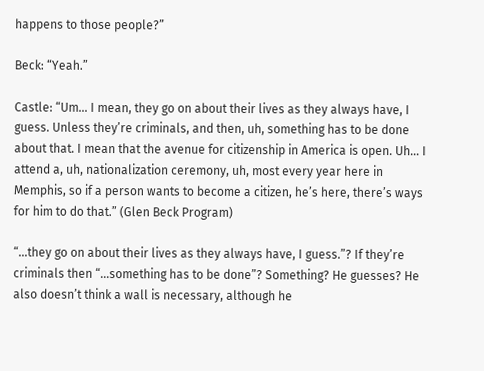happens to those people?”

Beck: “Yeah.”

Castle: “Um… I mean, they go on about their lives as they always have, I guess. Unless they’re criminals, and then, uh, something has to be done about that. I mean that the avenue for citizenship in America is open. Uh… I attend a, uh, nationalization ceremony, uh, most every year here in Memphis, so if a person wants to become a citizen, he’s here, there’s ways for him to do that.” (Glen Beck Program)

“…they go on about their lives as they always have, I guess.”? If they’re criminals then “…something has to be done”? Something? He guesses? He also doesn’t think a wall is necessary, although he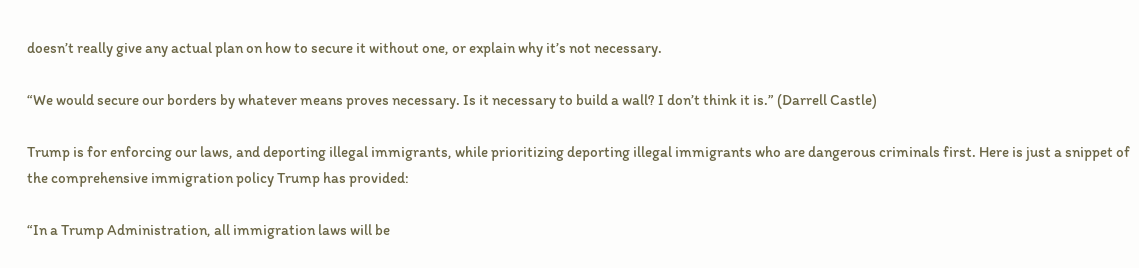doesn’t really give any actual plan on how to secure it without one, or explain why it’s not necessary.

“We would secure our borders by whatever means proves necessary. Is it necessary to build a wall? I don’t think it is.” (Darrell Castle)

Trump is for enforcing our laws, and deporting illegal immigrants, while prioritizing deporting illegal immigrants who are dangerous criminals first. Here is just a snippet of the comprehensive immigration policy Trump has provided:

“In a Trump Administration, all immigration laws will be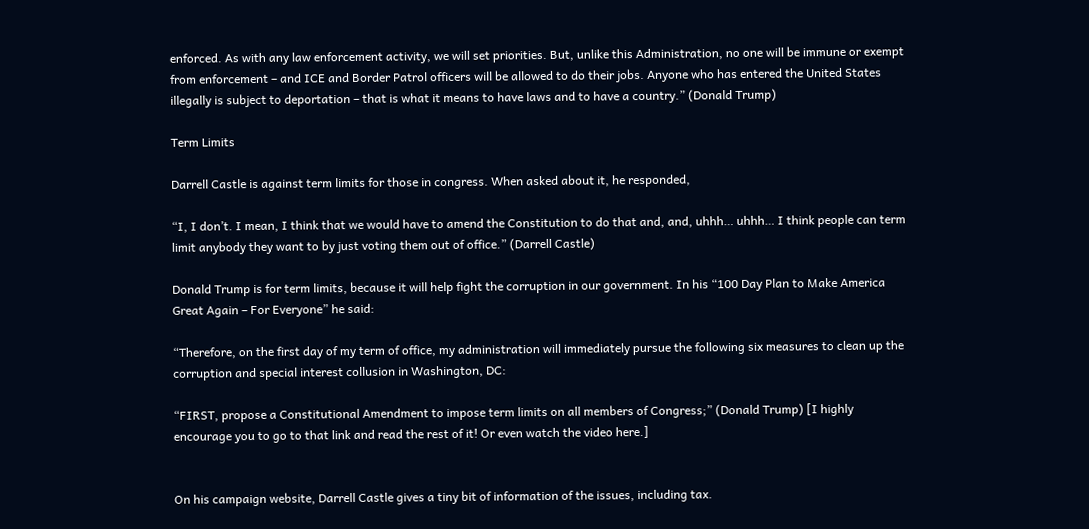enforced. As with any law enforcement activity, we will set priorities. But, unlike this Administration, no one will be immune or exempt from enforcement – and ICE and Border Patrol officers will be allowed to do their jobs. Anyone who has entered the United States illegally is subject to deportation – that is what it means to have laws and to have a country.” (Donald Trump)

Term Limits

Darrell Castle is against term limits for those in congress. When asked about it, he responded,

“I, I don’t. I mean, I think that we would have to amend the Constitution to do that and, and, uhhh… uhhh… I think people can term limit anybody they want to by just voting them out of office.” (Darrell Castle)

Donald Trump is for term limits, because it will help fight the corruption in our government. In his “100 Day Plan to Make America Great Again – For Everyone” he said:

“Therefore, on the first day of my term of office, my administration will immediately pursue the following six measures to clean up the corruption and special interest collusion in Washington, DC:

“FIRST, propose a Constitutional Amendment to impose term limits on all members of Congress;” (Donald Trump) [I highly encourage you to go to that link and read the rest of it! Or even watch the video here.]


On his campaign website, Darrell Castle gives a tiny bit of information of the issues, including tax.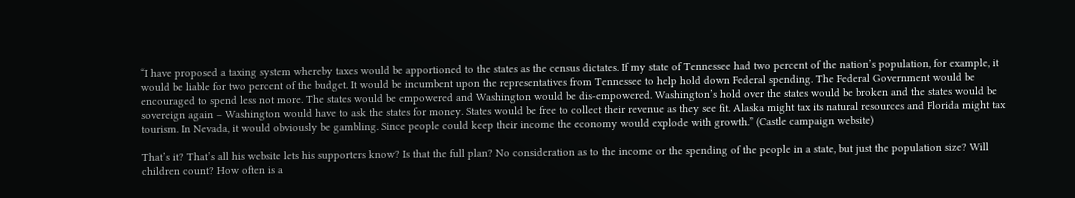“I have proposed a taxing system whereby taxes would be apportioned to the states as the census dictates. If my state of Tennessee had two percent of the nation’s population, for example, it would be liable for two percent of the budget. It would be incumbent upon the representatives from Tennessee to help hold down Federal spending. The Federal Government would be encouraged to spend less not more. The states would be empowered and Washington would be dis-empowered. Washington’s hold over the states would be broken and the states would be sovereign again – Washington would have to ask the states for money. States would be free to collect their revenue as they see fit. Alaska might tax its natural resources and Florida might tax tourism. In Nevada, it would obviously be gambling. Since people could keep their income the economy would explode with growth.” (Castle campaign website)

That’s it? That’s all his website lets his supporters know? Is that the full plan? No consideration as to the income or the spending of the people in a state, but just the population size? Will children count? How often is a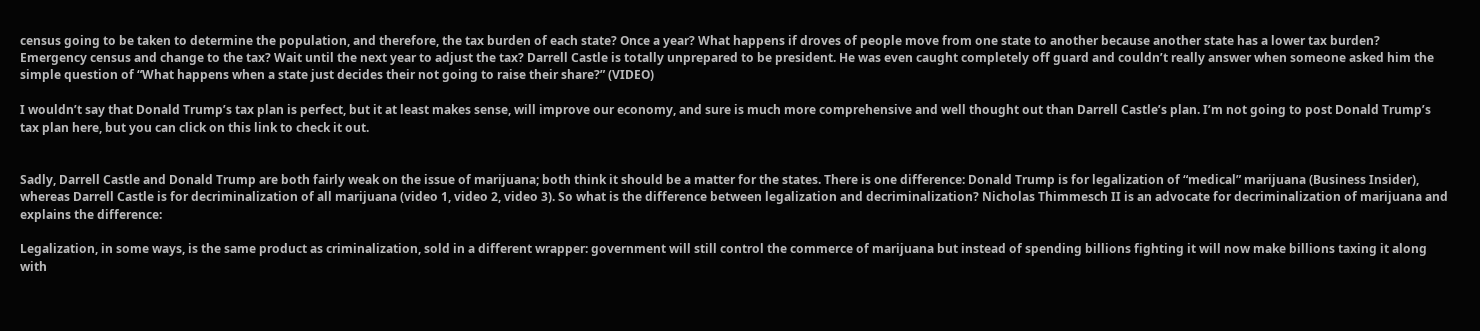census going to be taken to determine the population, and therefore, the tax burden of each state? Once a year? What happens if droves of people move from one state to another because another state has a lower tax burden? Emergency census and change to the tax? Wait until the next year to adjust the tax? Darrell Castle is totally unprepared to be president. He was even caught completely off guard and couldn’t really answer when someone asked him the simple question of “What happens when a state just decides their not going to raise their share?” (VIDEO)

I wouldn’t say that Donald Trump’s tax plan is perfect, but it at least makes sense, will improve our economy, and sure is much more comprehensive and well thought out than Darrell Castle’s plan. I’m not going to post Donald Trump’s tax plan here, but you can click on this link to check it out.


Sadly, Darrell Castle and Donald Trump are both fairly weak on the issue of marijuana; both think it should be a matter for the states. There is one difference: Donald Trump is for legalization of “medical” marijuana (Business Insider), whereas Darrell Castle is for decriminalization of all marijuana (video 1, video 2, video 3). So what is the difference between legalization and decriminalization? Nicholas Thimmesch II is an advocate for decriminalization of marijuana and explains the difference:

Legalization, in some ways, is the same product as criminalization, sold in a different wrapper: government will still control the commerce of marijuana but instead of spending billions fighting it will now make billions taxing it along with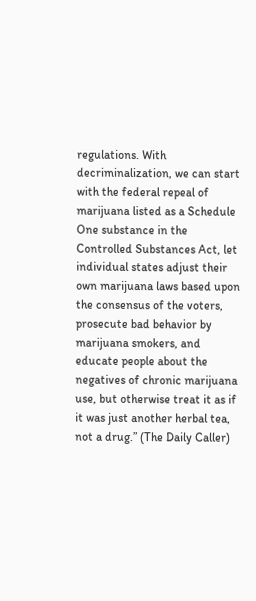regulations. With decriminalization, we can start with the federal repeal of marijuana listed as a Schedule One substance in the Controlled Substances Act, let individual states adjust their own marijuana laws based upon the consensus of the voters, prosecute bad behavior by marijuana smokers, and educate people about the negatives of chronic marijuana use, but otherwise treat it as if it was just another herbal tea, not a drug.” (The Daily Caller)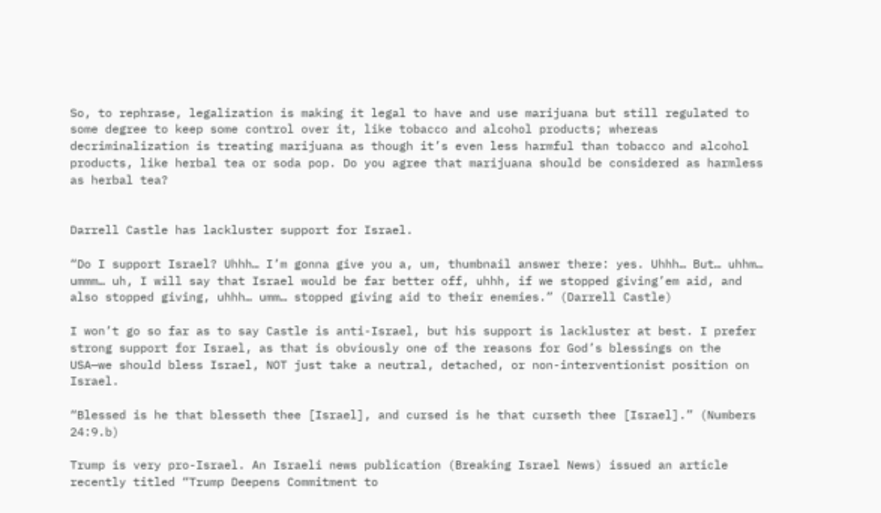So, to rephrase, legalization is making it legal to have and use marijuana but still regulated to some degree to keep some control over it, like tobacco and alcohol products; whereas decriminalization is treating marijuana as though it’s even less harmful than tobacco and alcohol products, like herbal tea or soda pop. Do you agree that marijuana should be considered as harmless as herbal tea?


Darrell Castle has lackluster support for Israel.

“Do I support Israel? Uhhh… I’m gonna give you a, um, thumbnail answer there: yes. Uhhh… But… uhhm… ummm… uh, I will say that Israel would be far better off, uhhh, if we stopped giving’em aid, and also stopped giving, uhhh… umm… stopped giving aid to their enemies.” (Darrell Castle)

I won’t go so far as to say Castle is anti-Israel, but his support is lackluster at best. I prefer strong support for Israel, as that is obviously one of the reasons for God’s blessings on the USA—we should bless Israel, NOT just take a neutral, detached, or non-interventionist position on Israel.

“Blessed is he that blesseth thee [Israel], and cursed is he that curseth thee [Israel].” (Numbers 24:9.b)

Trump is very pro-Israel. An Israeli news publication (Breaking Israel News) issued an article recently titled “Trump Deepens Commitment to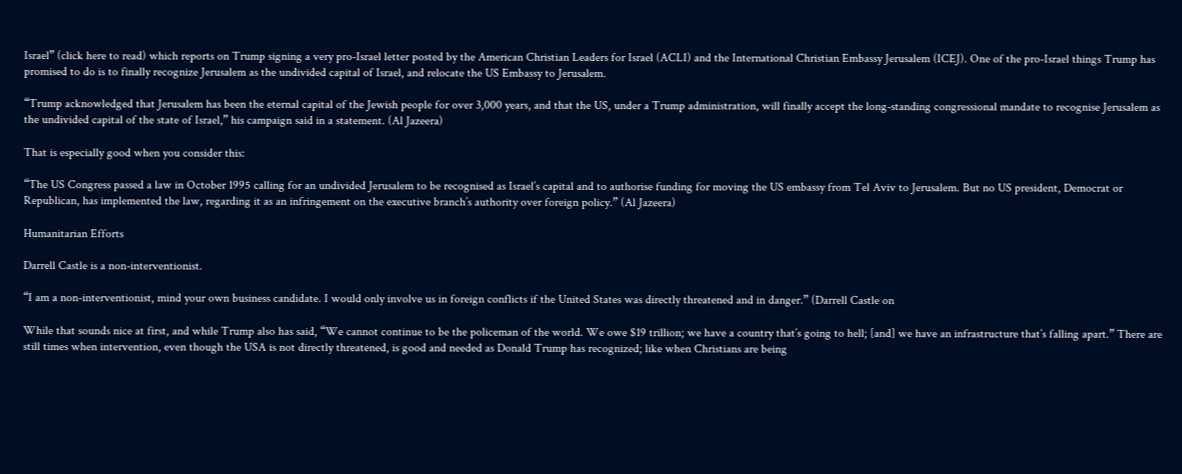Israel” (click here to read) which reports on Trump signing a very pro-Israel letter posted by the American Christian Leaders for Israel (ACLI) and the International Christian Embassy Jerusalem (ICEJ). One of the pro-Israel things Trump has promised to do is to finally recognize Jerusalem as the undivided capital of Israel, and relocate the US Embassy to Jerusalem.

“Trump acknowledged that Jerusalem has been the eternal capital of the Jewish people for over 3,000 years, and that the US, under a Trump administration, will finally accept the long-standing congressional mandate to recognise Jerusalem as the undivided capital of the state of Israel,” his campaign said in a statement. (Al Jazeera)

That is especially good when you consider this:

“The US Congress passed a law in October 1995 calling for an undivided Jerusalem to be recognised as Israel’s capital and to authorise funding for moving the US embassy from Tel Aviv to Jerusalem. But no US president, Democrat or Republican, has implemented the law, regarding it as an infringement on the executive branch’s authority over foreign policy.” (Al Jazeera)

Humanitarian Efforts

Darrell Castle is a non-interventionist.

“I am a non-interventionist, mind your own business candidate. I would only involve us in foreign conflicts if the United States was directly threatened and in danger.” (Darrell Castle on

While that sounds nice at first, and while Trump also has said, “We cannot continue to be the policeman of the world. We owe $19 trillion; we have a country that’s going to hell; [and] we have an infrastructure that’s falling apart.” There are still times when intervention, even though the USA is not directly threatened, is good and needed as Donald Trump has recognized; like when Christians are being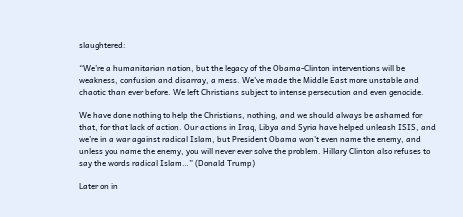slaughtered:

“We’re a humanitarian nation, but the legacy of the Obama-Clinton interventions will be weakness, confusion and disarray, a mess. We’ve made the Middle East more unstable and chaotic than ever before. We left Christians subject to intense persecution and even genocide.

We have done nothing to help the Christians, nothing, and we should always be ashamed for that, for that lack of action. Our actions in Iraq, Libya and Syria have helped unleash ISIS, and we’re in a war against radical Islam, but President Obama won’t even name the enemy, and unless you name the enemy, you will never ever solve the problem. Hillary Clinton also refuses to say the words radical Islam…” (Donald Trump)

Later on in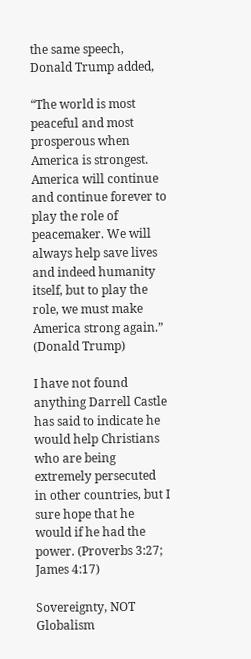the same speech, Donald Trump added,

“The world is most peaceful and most prosperous when America is strongest. America will continue and continue forever to play the role of peacemaker. We will always help save lives and indeed humanity itself, but to play the role, we must make America strong again.” (Donald Trump)

I have not found anything Darrell Castle has said to indicate he would help Christians who are being extremely persecuted in other countries, but I sure hope that he would if he had the power. (Proverbs 3:27; James 4:17)

Sovereignty, NOT Globalism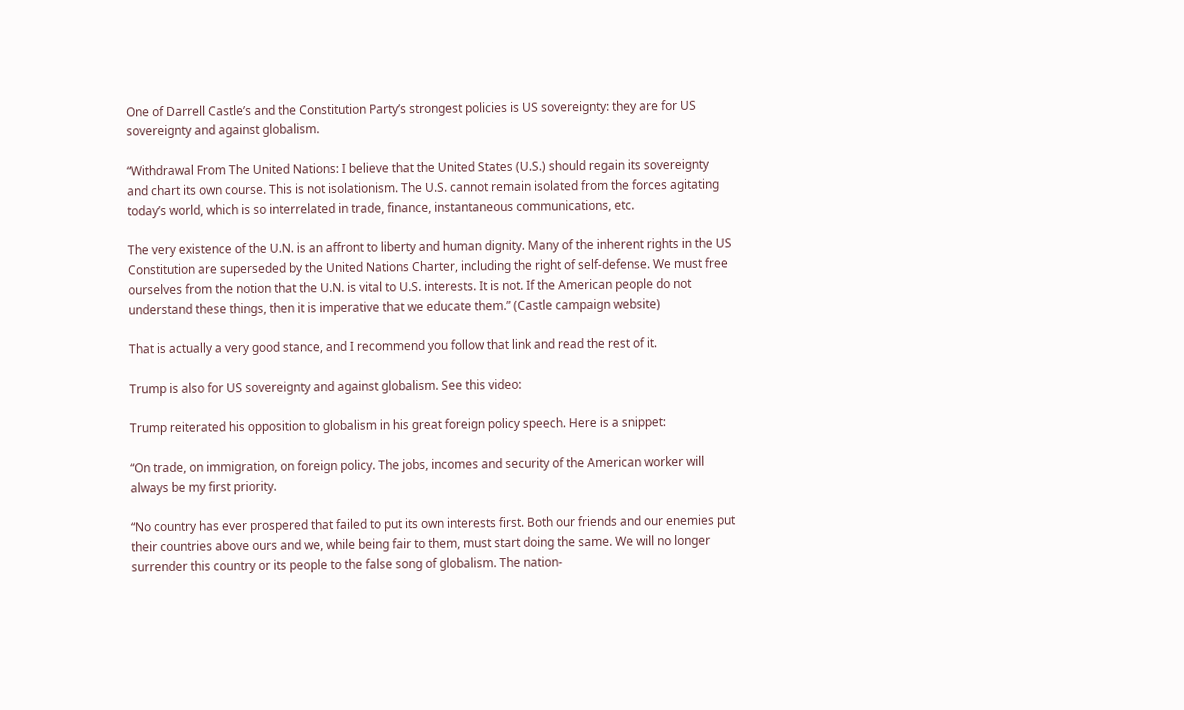One of Darrell Castle’s and the Constitution Party’s strongest policies is US sovereignty: they are for US sovereignty and against globalism.

“Withdrawal From The United Nations: I believe that the United States (U.S.) should regain its sovereignty and chart its own course. This is not isolationism. The U.S. cannot remain isolated from the forces agitating today’s world, which is so interrelated in trade, finance, instantaneous communications, etc.

The very existence of the U.N. is an affront to liberty and human dignity. Many of the inherent rights in the US Constitution are superseded by the United Nations Charter, including the right of self-defense. We must free ourselves from the notion that the U.N. is vital to U.S. interests. It is not. If the American people do not understand these things, then it is imperative that we educate them.” (Castle campaign website)

That is actually a very good stance, and I recommend you follow that link and read the rest of it.

Trump is also for US sovereignty and against globalism. See this video:

Trump reiterated his opposition to globalism in his great foreign policy speech. Here is a snippet:

“On trade, on immigration, on foreign policy. The jobs, incomes and security of the American worker will always be my first priority.

“No country has ever prospered that failed to put its own interests first. Both our friends and our enemies put their countries above ours and we, while being fair to them, must start doing the same. We will no longer surrender this country or its people to the false song of globalism. The nation-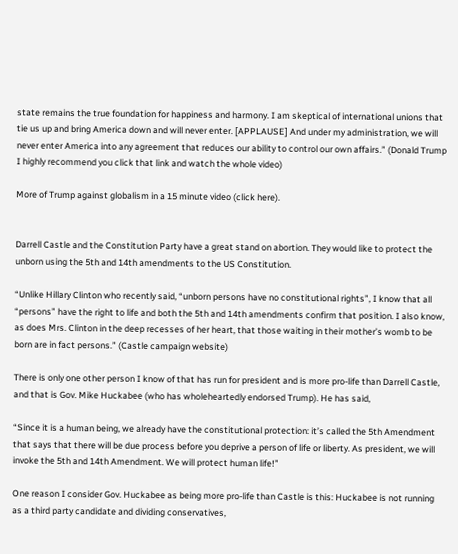state remains the true foundation for happiness and harmony. I am skeptical of international unions that tie us up and bring America down and will never enter. [APPLAUSE] And under my administration, we will never enter America into any agreement that reduces our ability to control our own affairs.” (Donald Trump I highly recommend you click that link and watch the whole video)

More of Trump against globalism in a 15 minute video (click here).


Darrell Castle and the Constitution Party have a great stand on abortion. They would like to protect the unborn using the 5th and 14th amendments to the US Constitution.

“Unlike Hillary Clinton who recently said, “unborn persons have no constitutional rights”, I know that all “persons” have the right to life and both the 5th and 14th amendments confirm that position. I also know, as does Mrs. Clinton in the deep recesses of her heart, that those waiting in their mother’s womb to be born are in fact persons.” (Castle campaign website)

There is only one other person I know of that has run for president and is more pro-life than Darrell Castle, and that is Gov. Mike Huckabee (who has wholeheartedly endorsed Trump). He has said,

“Since it is a human being, we already have the constitutional protection: it’s called the 5th Amendment that says that there will be due process before you deprive a person of life or liberty. As president, we will invoke the 5th and 14th Amendment. We will protect human life!”

One reason I consider Gov. Huckabee as being more pro-life than Castle is this: Huckabee is not running as a third party candidate and dividing conservatives,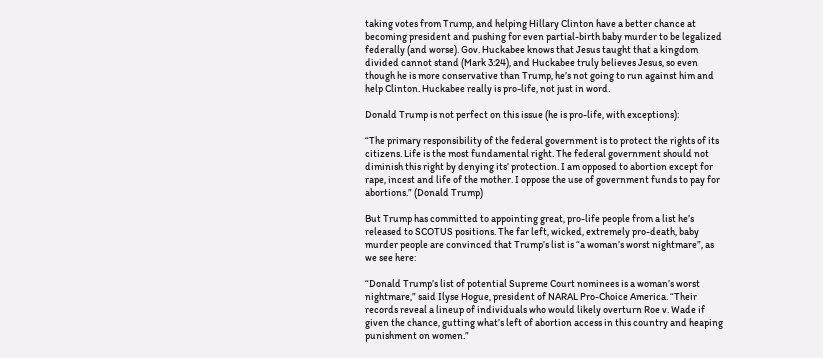taking votes from Trump, and helping Hillary Clinton have a better chance at becoming president and pushing for even partial-birth baby murder to be legalized federally (and worse). Gov. Huckabee knows that Jesus taught that a kingdom divided cannot stand (Mark 3:24), and Huckabee truly believes Jesus, so even though he is more conservative than Trump, he’s not going to run against him and help Clinton. Huckabee really is pro-life, not just in word.

Donald Trump is not perfect on this issue (he is pro-life, with exceptions):

“The primary responsibility of the federal government is to protect the rights of its citizens. Life is the most fundamental right. The federal government should not diminish this right by denying its’ protection. I am opposed to abortion except for rape, incest and life of the mother. I oppose the use of government funds to pay for abortions.” (Donald Trump)

But Trump has committed to appointing great, pro-life people from a list he’s released to SCOTUS positions. The far left, wicked, extremely pro-death, baby murder people are convinced that Trump’s list is “a woman’s worst nightmare”, as we see here:

“Donald Trump’s list of potential Supreme Court nominees is a woman’s worst nightmare,” said Ilyse Hogue, president of NARAL Pro-Choice America. “Their records reveal a lineup of individuals who would likely overturn Roe v. Wade if given the chance, gutting what’s left of abortion access in this country and heaping punishment on women.”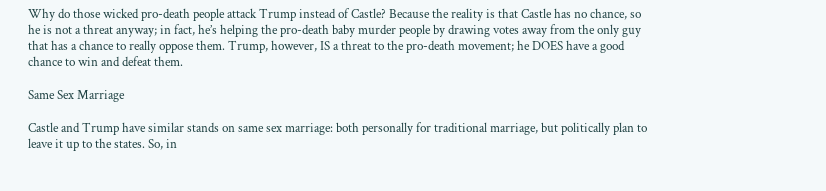Why do those wicked pro-death people attack Trump instead of Castle? Because the reality is that Castle has no chance, so he is not a threat anyway; in fact, he’s helping the pro-death baby murder people by drawing votes away from the only guy that has a chance to really oppose them. Trump, however, IS a threat to the pro-death movement; he DOES have a good chance to win and defeat them.

Same Sex Marriage

Castle and Trump have similar stands on same sex marriage: both personally for traditional marriage, but politically plan to leave it up to the states. So, in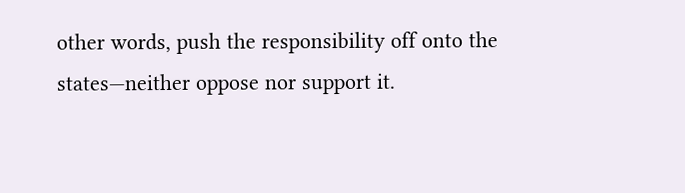other words, push the responsibility off onto the states—neither oppose nor support it.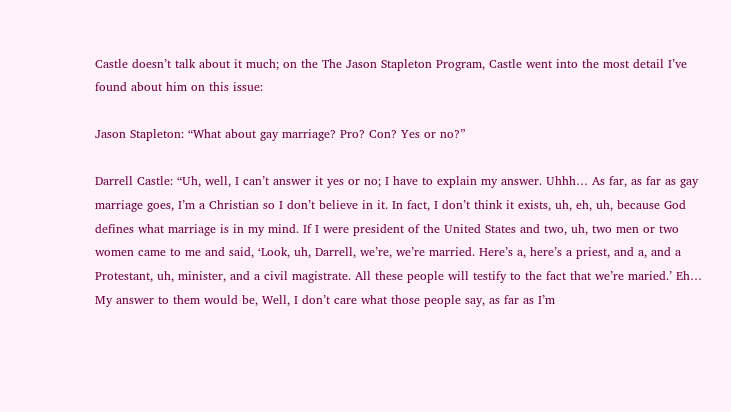Castle doesn’t talk about it much; on the The Jason Stapleton Program, Castle went into the most detail I’ve found about him on this issue:

Jason Stapleton: “What about gay marriage? Pro? Con? Yes or no?”

Darrell Castle: “Uh, well, I can’t answer it yes or no; I have to explain my answer. Uhhh… As far, as far as gay marriage goes, I’m a Christian so I don’t believe in it. In fact, I don’t think it exists, uh, eh, uh, because God defines what marriage is in my mind. If I were president of the United States and two, uh, two men or two women came to me and said, ‘Look, uh, Darrell, we’re, we’re married. Here’s a, here’s a priest, and a, and a Protestant, uh, minister, and a civil magistrate. All these people will testify to the fact that we’re maried.’ Eh… My answer to them would be, Well, I don’t care what those people say, as far as I’m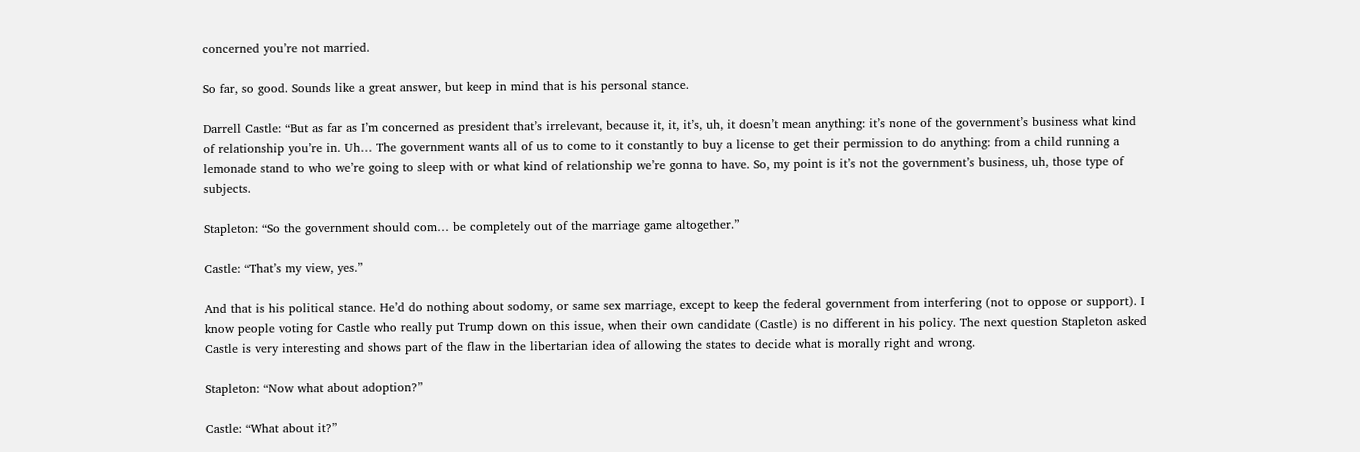concerned you’re not married.

So far, so good. Sounds like a great answer, but keep in mind that is his personal stance.

Darrell Castle: “But as far as I’m concerned as president that’s irrelevant, because it, it, it’s, uh, it doesn’t mean anything: it’s none of the government’s business what kind of relationship you’re in. Uh… The government wants all of us to come to it constantly to buy a license to get their permission to do anything: from a child running a lemonade stand to who we’re going to sleep with or what kind of relationship we’re gonna to have. So, my point is it’s not the government’s business, uh, those type of subjects.

Stapleton: “So the government should com… be completely out of the marriage game altogether.”

Castle: “That’s my view, yes.”

And that is his political stance. He’d do nothing about sodomy, or same sex marriage, except to keep the federal government from interfering (not to oppose or support). I know people voting for Castle who really put Trump down on this issue, when their own candidate (Castle) is no different in his policy. The next question Stapleton asked Castle is very interesting and shows part of the flaw in the libertarian idea of allowing the states to decide what is morally right and wrong.

Stapleton: “Now what about adoption?”

Castle: “What about it?”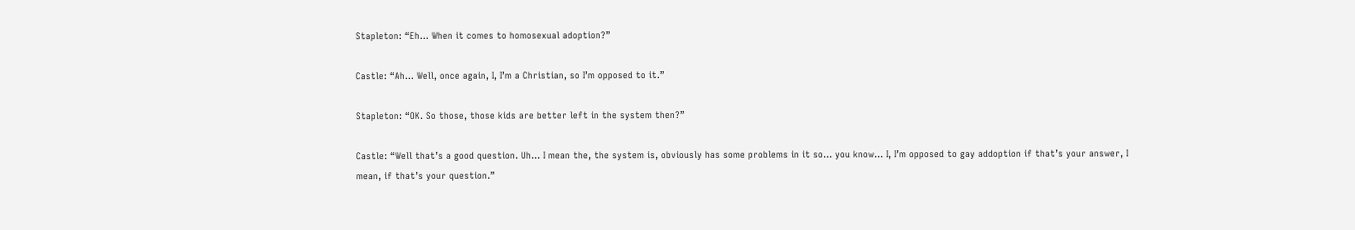Stapleton: “Eh… When it comes to homosexual adoption?”

Castle: “Ah… Well, once again, I, I’m a Christian, so I’m opposed to it.”

Stapleton: “OK. So those, those kids are better left in the system then?”

Castle: “Well that’s a good question. Uh… I mean the, the system is, obviously has some problems in it so… you know… I, I’m opposed to gay addoption if that’s your answer, I mean, if that’s your question.”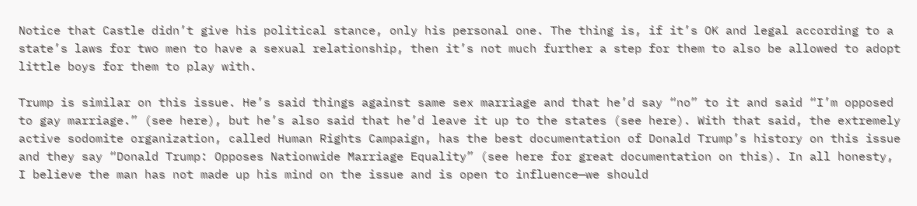Notice that Castle didn’t give his political stance, only his personal one. The thing is, if it’s OK and legal according to a state’s laws for two men to have a sexual relationship, then it’s not much further a step for them to also be allowed to adopt little boys for them to play with.

Trump is similar on this issue. He’s said things against same sex marriage and that he’d say “no” to it and said “I’m opposed to gay marriage.” (see here), but he’s also said that he’d leave it up to the states (see here). With that said, the extremely active sodomite organization, called Human Rights Campaign, has the best documentation of Donald Trump’s history on this issue and they say “Donald Trump: Opposes Nationwide Marriage Equality” (see here for great documentation on this). In all honesty, I believe the man has not made up his mind on the issue and is open to influence—we should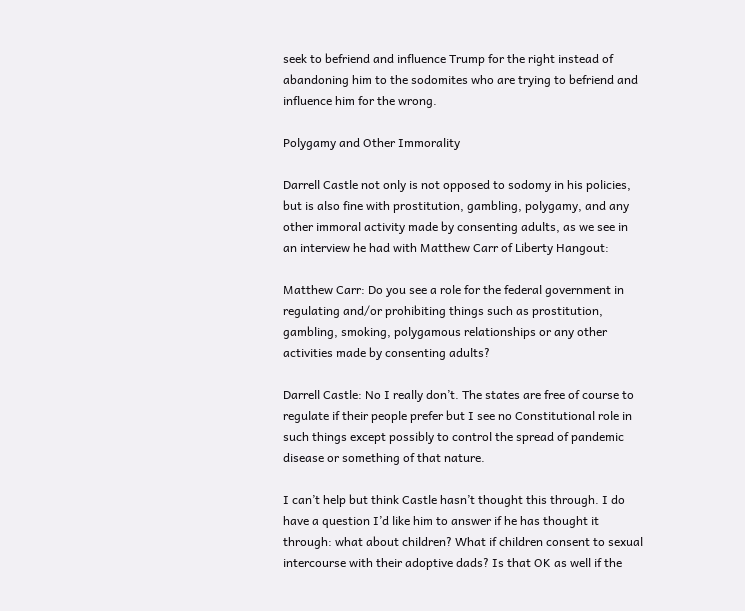seek to befriend and influence Trump for the right instead of abandoning him to the sodomites who are trying to befriend and influence him for the wrong.

Polygamy and Other Immorality

Darrell Castle not only is not opposed to sodomy in his policies, but is also fine with prostitution, gambling, polygamy, and any other immoral activity made by consenting adults, as we see in an interview he had with Matthew Carr of Liberty Hangout:

Matthew Carr: Do you see a role for the federal government in regulating and/or prohibiting things such as prostitution, gambling, smoking, polygamous relationships or any other activities made by consenting adults?

Darrell Castle: No I really don’t. The states are free of course to regulate if their people prefer but I see no Constitutional role in such things except possibly to control the spread of pandemic disease or something of that nature.

I can’t help but think Castle hasn’t thought this through. I do have a question I’d like him to answer if he has thought it through: what about children? What if children consent to sexual intercourse with their adoptive dads? Is that OK as well if the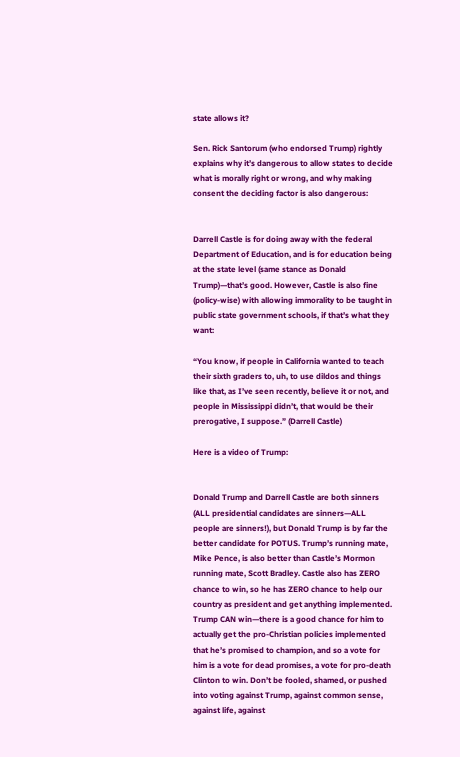state allows it?

Sen. Rick Santorum (who endorsed Trump) rightly explains why it’s dangerous to allow states to decide what is morally right or wrong, and why making consent the deciding factor is also dangerous:


Darrell Castle is for doing away with the federal Department of Education, and is for education being at the state level (same stance as Donald Trump)—that’s good. However, Castle is also fine (policy-wise) with allowing immorality to be taught in public state government schools, if that’s what they want:

“You know, if people in California wanted to teach their sixth graders to, uh, to use dildos and things like that, as I’ve seen recently, believe it or not, and people in Mississippi didn’t, that would be their prerogative, I suppose.” (Darrell Castle)

Here is a video of Trump:


Donald Trump and Darrell Castle are both sinners (ALL presidential candidates are sinners—ALL people are sinners!), but Donald Trump is by far the better candidate for POTUS. Trump’s running mate, Mike Pence, is also better than Castle’s Mormon running mate, Scott Bradley. Castle also has ZERO chance to win, so he has ZERO chance to help our country as president and get anything implemented. Trump CAN win—there is a good chance for him to actually get the pro-Christian policies implemented that he’s promised to champion, and so a vote for him is a vote for dead promises, a vote for pro-death Clinton to win. Don’t be fooled, shamed, or pushed into voting against Trump, against common sense, against life, against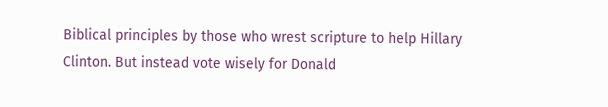Biblical principles by those who wrest scripture to help Hillary Clinton. But instead vote wisely for Donald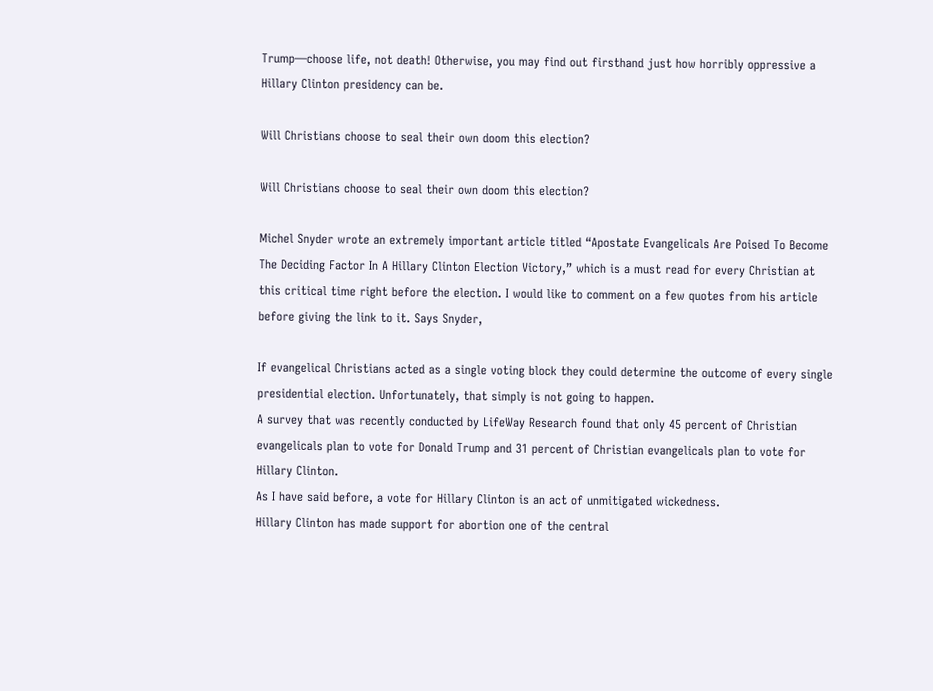Trump—choose life, not death! Otherwise, you may find out firsthand just how horribly oppressive a Hillary Clinton presidency can be.

Will Christians choose to seal their own doom this election?

Will Christians choose to seal their own doom this election?

Michel Snyder wrote an extremely important article titled “Apostate Evangelicals Are Poised To Become The Deciding Factor In A Hillary Clinton Election Victory,” which is a must read for every Christian at this critical time right before the election. I would like to comment on a few quotes from his article before giving the link to it. Says Snyder,

If evangelical Christians acted as a single voting block they could determine the outcome of every single presidential election. Unfortunately, that simply is not going to happen.
A survey that was recently conducted by LifeWay Research found that only 45 percent of Christian evangelicals plan to vote for Donald Trump and 31 percent of Christian evangelicals plan to vote for Hillary Clinton.
As I have said before, a vote for Hillary Clinton is an act of unmitigated wickedness.
Hillary Clinton has made support for abortion one of the central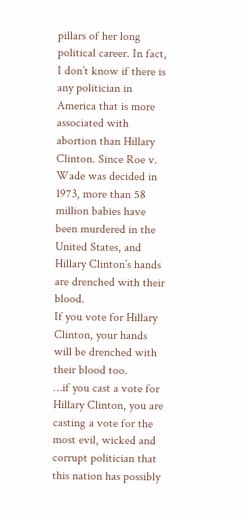pillars of her long political career. In fact, I don’t know if there is any politician in America that is more associated with abortion than Hillary Clinton. Since Roe v. Wade was decided in 1973, more than 58 million babies have been murdered in the United States, and Hillary Clinton’s hands are drenched with their blood.
If you vote for Hillary Clinton, your hands will be drenched with their blood too.
…if you cast a vote for Hillary Clinton, you are casting a vote for the most evil, wicked and corrupt politician that this nation has possibly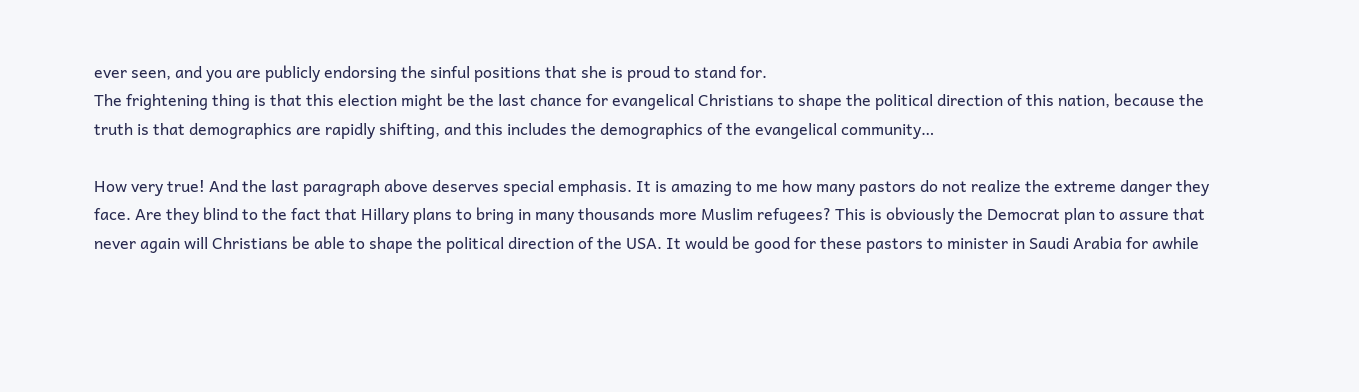ever seen, and you are publicly endorsing the sinful positions that she is proud to stand for.
The frightening thing is that this election might be the last chance for evangelical Christians to shape the political direction of this nation, because the truth is that demographics are rapidly shifting, and this includes the demographics of the evangelical community…

How very true! And the last paragraph above deserves special emphasis. It is amazing to me how many pastors do not realize the extreme danger they face. Are they blind to the fact that Hillary plans to bring in many thousands more Muslim refugees? This is obviously the Democrat plan to assure that never again will Christians be able to shape the political direction of the USA. It would be good for these pastors to minister in Saudi Arabia for awhile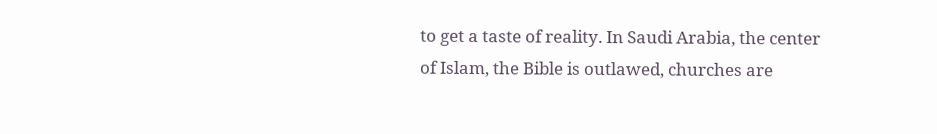to get a taste of reality. In Saudi Arabia, the center of Islam, the Bible is outlawed, churches are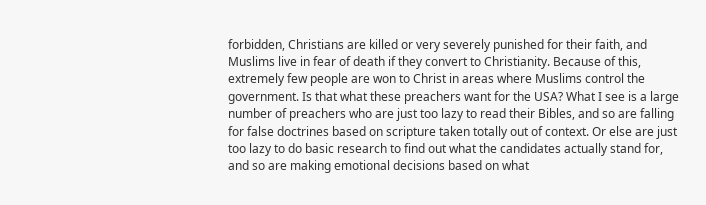forbidden, Christians are killed or very severely punished for their faith, and Muslims live in fear of death if they convert to Christianity. Because of this, extremely few people are won to Christ in areas where Muslims control the government. Is that what these preachers want for the USA? What I see is a large number of preachers who are just too lazy to read their Bibles, and so are falling for false doctrines based on scripture taken totally out of context. Or else are just too lazy to do basic research to find out what the candidates actually stand for, and so are making emotional decisions based on what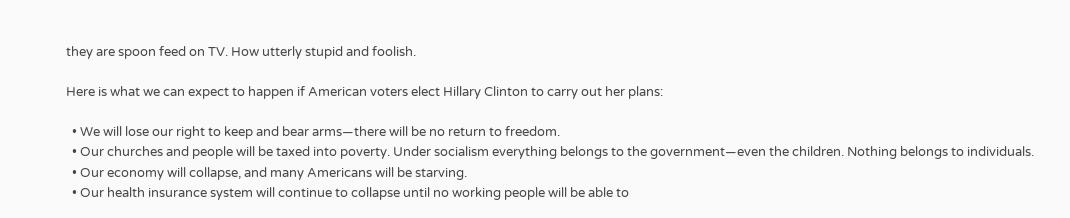they are spoon feed on TV. How utterly stupid and foolish.

Here is what we can expect to happen if American voters elect Hillary Clinton to carry out her plans:

  • We will lose our right to keep and bear arms—there will be no return to freedom.
  • Our churches and people will be taxed into poverty. Under socialism everything belongs to the government—even the children. Nothing belongs to individuals.
  • Our economy will collapse, and many Americans will be starving.
  • Our health insurance system will continue to collapse until no working people will be able to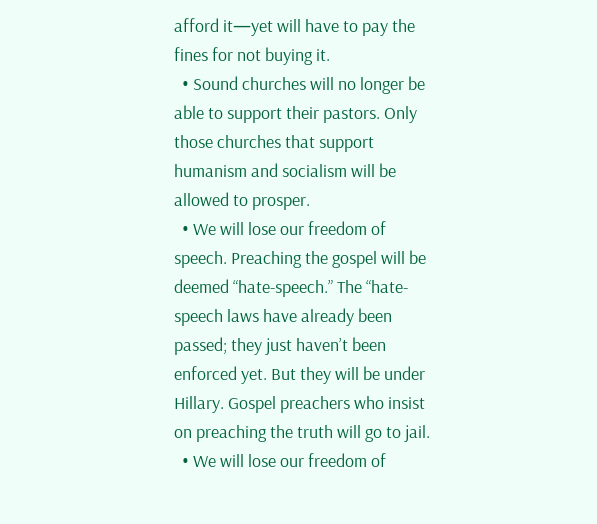afford it—yet will have to pay the fines for not buying it.
  • Sound churches will no longer be able to support their pastors. Only those churches that support humanism and socialism will be allowed to prosper.
  • We will lose our freedom of speech. Preaching the gospel will be deemed “hate-speech.” The “hate-speech laws have already been passed; they just haven’t been enforced yet. But they will be under Hillary. Gospel preachers who insist on preaching the truth will go to jail.
  • We will lose our freedom of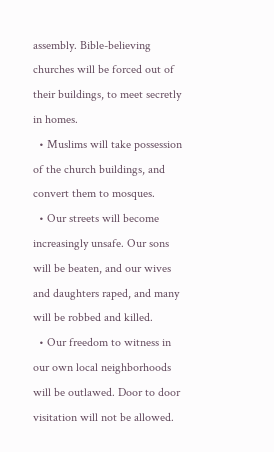assembly. Bible-believing churches will be forced out of their buildings, to meet secretly in homes.
  • Muslims will take possession of the church buildings, and convert them to mosques.
  • Our streets will become increasingly unsafe. Our sons will be beaten, and our wives and daughters raped, and many will be robbed and killed.
  • Our freedom to witness in our own local neighborhoods will be outlawed. Door to door visitation will not be allowed.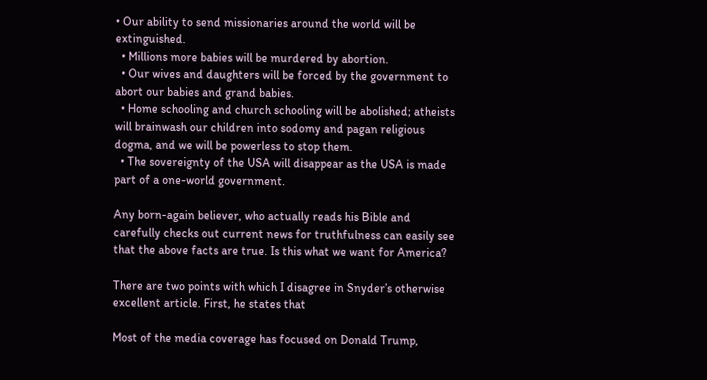• Our ability to send missionaries around the world will be extinguished.
  • Millions more babies will be murdered by abortion.
  • Our wives and daughters will be forced by the government to abort our babies and grand babies.
  • Home schooling and church schooling will be abolished; atheists will brainwash our children into sodomy and pagan religious dogma, and we will be powerless to stop them.
  • The sovereignty of the USA will disappear as the USA is made part of a one-world government.

Any born-again believer, who actually reads his Bible and carefully checks out current news for truthfulness can easily see that the above facts are true. Is this what we want for America?

There are two points with which I disagree in Snyder’s otherwise excellent article. First, he states that

Most of the media coverage has focused on Donald Trump,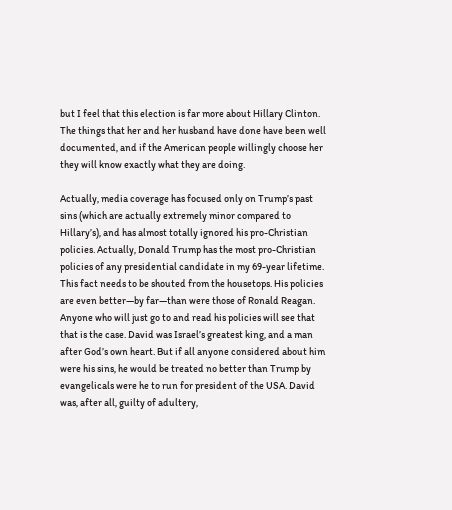but I feel that this election is far more about Hillary Clinton. The things that her and her husband have done have been well documented, and if the American people willingly choose her they will know exactly what they are doing.

Actually, media coverage has focused only on Trump’s past sins (which are actually extremely minor compared to Hillary’s), and has almost totally ignored his pro-Christian policies. Actually, Donald Trump has the most pro-Christian policies of any presidential candidate in my 69-year lifetime. This fact needs to be shouted from the housetops. His policies are even better—by far—than were those of Ronald Reagan. Anyone who will just go to and read his policies will see that that is the case. David was Israel’s greatest king, and a man after God’s own heart. But if all anyone considered about him were his sins, he would be treated no better than Trump by evangelicals were he to run for president of the USA. David was, after all, guilty of adultery,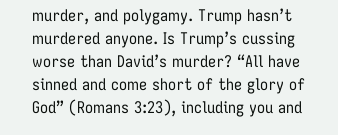murder, and polygamy. Trump hasn’t murdered anyone. Is Trump’s cussing worse than David’s murder? “All have sinned and come short of the glory of God” (Romans 3:23), including you and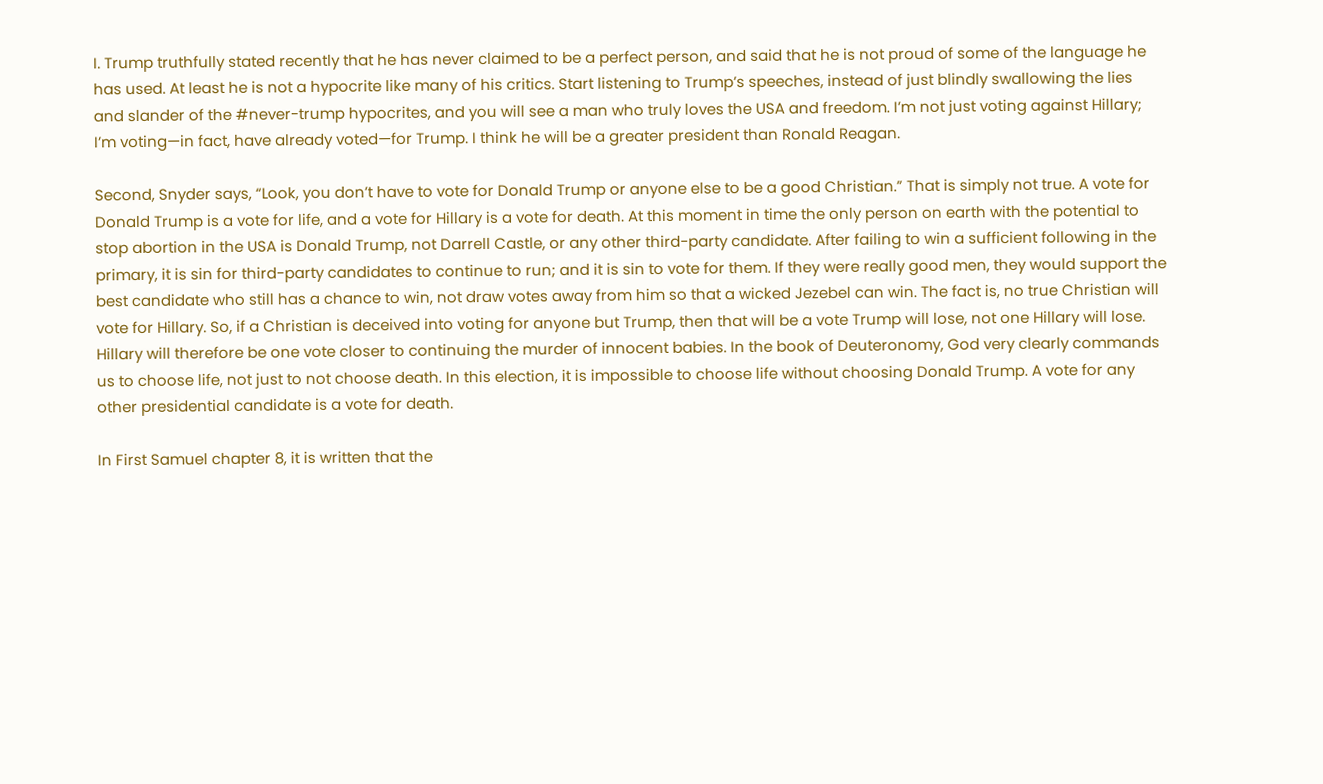I. Trump truthfully stated recently that he has never claimed to be a perfect person, and said that he is not proud of some of the language he has used. At least he is not a hypocrite like many of his critics. Start listening to Trump’s speeches, instead of just blindly swallowing the lies and slander of the #never-trump hypocrites, and you will see a man who truly loves the USA and freedom. I’m not just voting against Hillary; I’m voting—in fact, have already voted—for Trump. I think he will be a greater president than Ronald Reagan.

Second, Snyder says, “Look, you don’t have to vote for Donald Trump or anyone else to be a good Christian.” That is simply not true. A vote for Donald Trump is a vote for life, and a vote for Hillary is a vote for death. At this moment in time the only person on earth with the potential to stop abortion in the USA is Donald Trump, not Darrell Castle, or any other third-party candidate. After failing to win a sufficient following in the primary, it is sin for third-party candidates to continue to run; and it is sin to vote for them. If they were really good men, they would support the best candidate who still has a chance to win, not draw votes away from him so that a wicked Jezebel can win. The fact is, no true Christian will vote for Hillary. So, if a Christian is deceived into voting for anyone but Trump, then that will be a vote Trump will lose, not one Hillary will lose. Hillary will therefore be one vote closer to continuing the murder of innocent babies. In the book of Deuteronomy, God very clearly commands us to choose life, not just to not choose death. In this election, it is impossible to choose life without choosing Donald Trump. A vote for any other presidential candidate is a vote for death.

In First Samuel chapter 8, it is written that the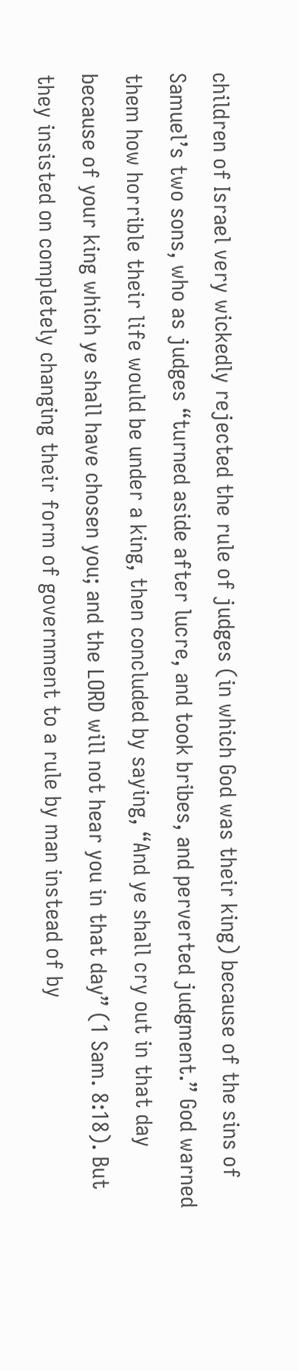children of Israel very wickedly rejected the rule of judges (in which God was their king) because of the sins of Samuel’s two sons, who as judges “turned aside after lucre, and took bribes, and perverted judgment.” God warned them how horrible their life would be under a king, then concluded by saying, “And ye shall cry out in that day because of your king which ye shall have chosen you; and the LORD will not hear you in that day” (1 Sam. 8:18). But they insisted on completely changing their form of government to a rule by man instead of by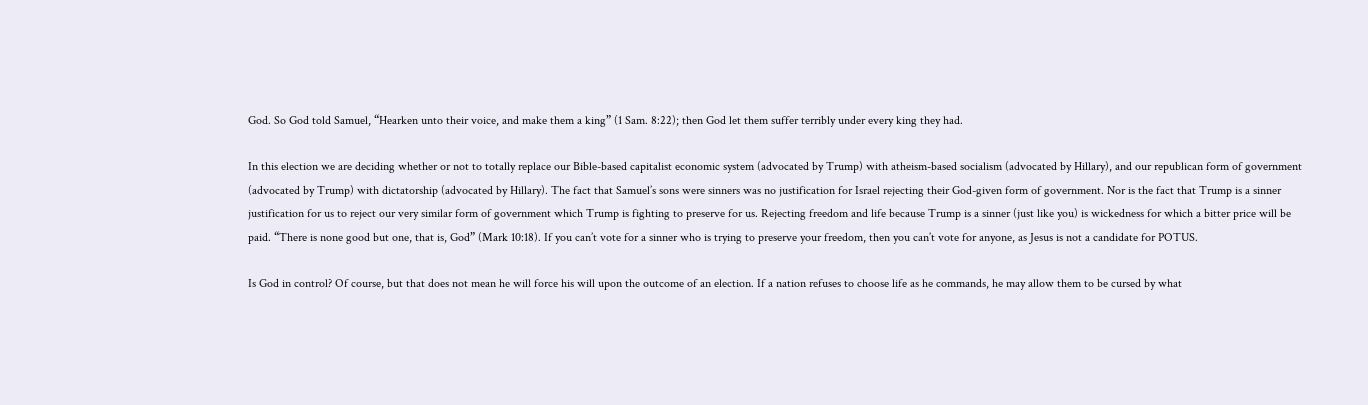God. So God told Samuel, “Hearken unto their voice, and make them a king” (1 Sam. 8:22); then God let them suffer terribly under every king they had.

In this election we are deciding whether or not to totally replace our Bible-based capitalist economic system (advocated by Trump) with atheism-based socialism (advocated by Hillary), and our republican form of government (advocated by Trump) with dictatorship (advocated by Hillary). The fact that Samuel’s sons were sinners was no justification for Israel rejecting their God-given form of government. Nor is the fact that Trump is a sinner justification for us to reject our very similar form of government which Trump is fighting to preserve for us. Rejecting freedom and life because Trump is a sinner (just like you) is wickedness for which a bitter price will be paid. “There is none good but one, that is, God” (Mark 10:18). If you can’t vote for a sinner who is trying to preserve your freedom, then you can’t vote for anyone, as Jesus is not a candidate for POTUS.

Is God in control? Of course, but that does not mean he will force his will upon the outcome of an election. If a nation refuses to choose life as he commands, he may allow them to be cursed by what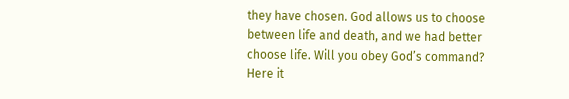they have chosen. God allows us to choose between life and death, and we had better choose life. Will you obey God’s command? Here it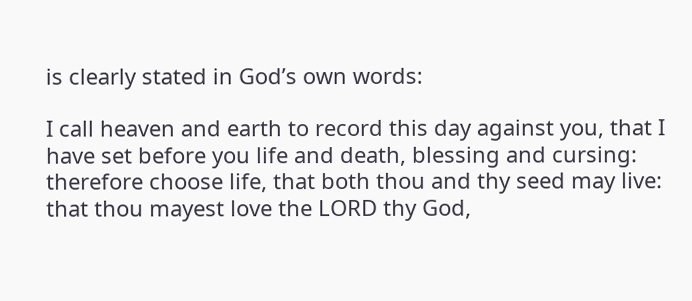is clearly stated in God’s own words:

I call heaven and earth to record this day against you, that I have set before you life and death, blessing and cursing: therefore choose life, that both thou and thy seed may live: that thou mayest love the LORD thy God,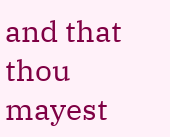and that thou mayest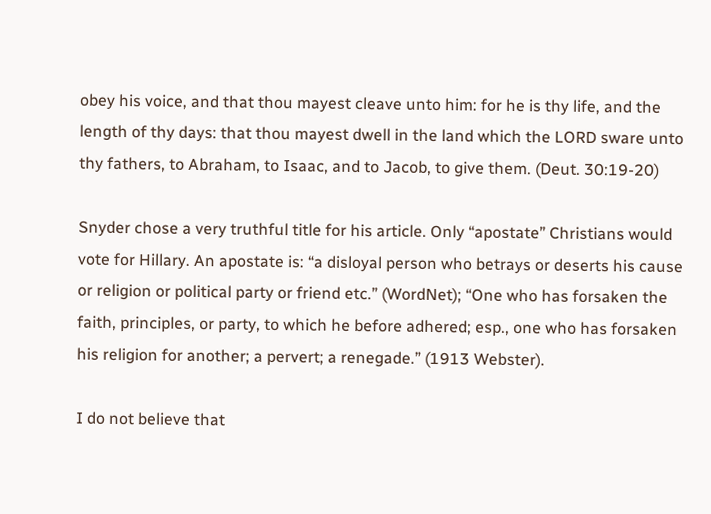obey his voice, and that thou mayest cleave unto him: for he is thy life, and the length of thy days: that thou mayest dwell in the land which the LORD sware unto thy fathers, to Abraham, to Isaac, and to Jacob, to give them. (Deut. 30:19-20)

Snyder chose a very truthful title for his article. Only “apostate” Christians would vote for Hillary. An apostate is: “a disloyal person who betrays or deserts his cause or religion or political party or friend etc.” (WordNet); “One who has forsaken the faith, principles, or party, to which he before adhered; esp., one who has forsaken his religion for another; a pervert; a renegade.” (1913 Webster).

I do not believe that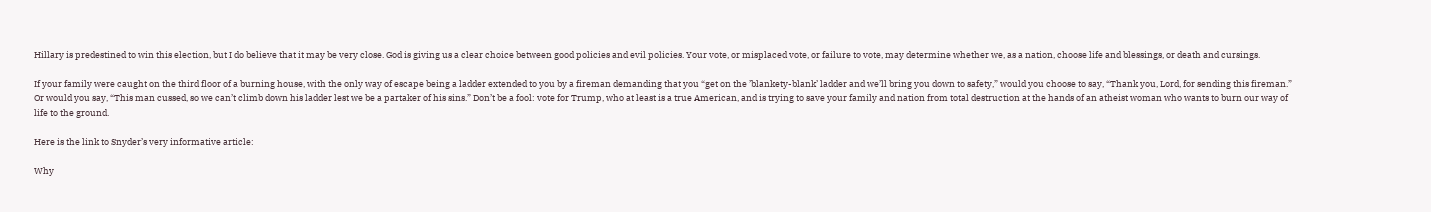Hillary is predestined to win this election, but I do believe that it may be very close. God is giving us a clear choice between good policies and evil policies. Your vote, or misplaced vote, or failure to vote, may determine whether we, as a nation, choose life and blessings, or death and cursings.

If your family were caught on the third floor of a burning house, with the only way of escape being a ladder extended to you by a fireman demanding that you “get on the ’blankety-blank’ ladder and we’ll bring you down to safety,” would you choose to say, “Thank you, Lord, for sending this fireman.” Or would you say, “This man cussed, so we can’t climb down his ladder lest we be a partaker of his sins.” Don’t be a fool: vote for Trump, who at least is a true American, and is trying to save your family and nation from total destruction at the hands of an atheist woman who wants to burn our way of life to the ground.

Here is the link to Snyder’s very informative article:

Why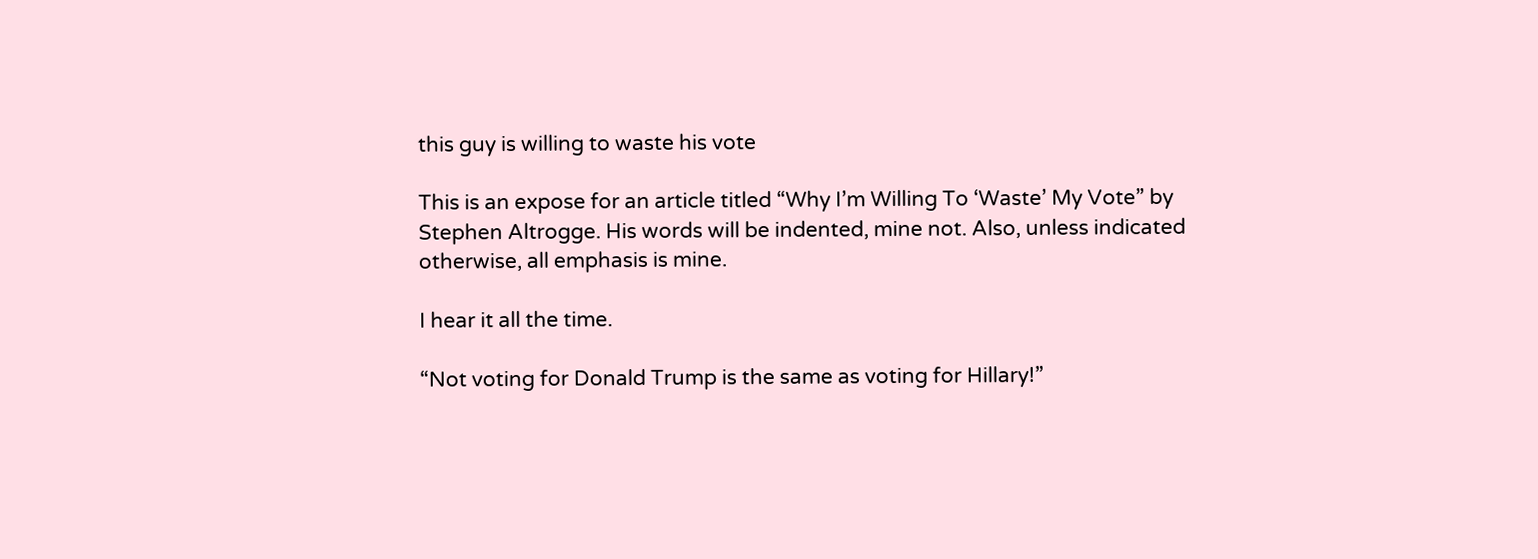this guy is willing to waste his vote

This is an expose for an article titled “Why I’m Willing To ‘Waste’ My Vote” by Stephen Altrogge. His words will be indented, mine not. Also, unless indicated otherwise, all emphasis is mine.

I hear it all the time.

“Not voting for Donald Trump is the same as voting for Hillary!”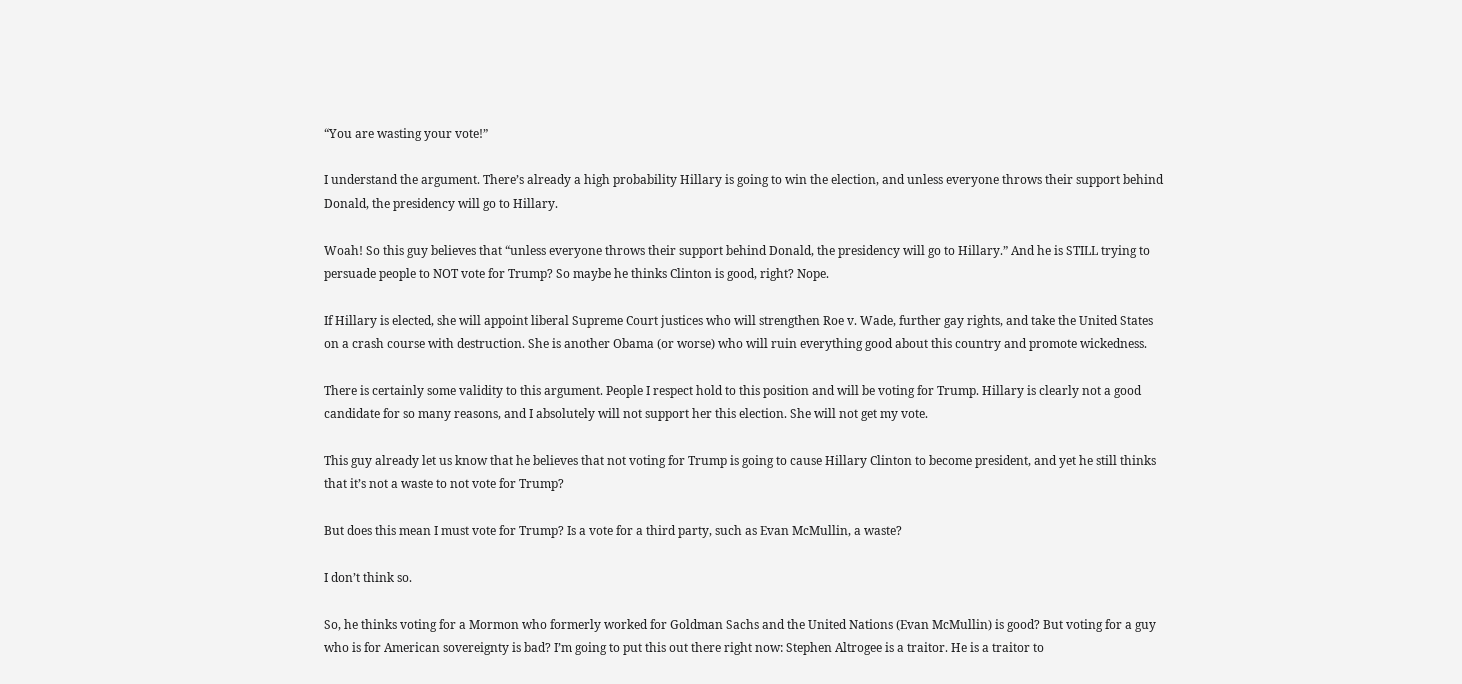“You are wasting your vote!”

I understand the argument. There’s already a high probability Hillary is going to win the election, and unless everyone throws their support behind Donald, the presidency will go to Hillary.

Woah! So this guy believes that “unless everyone throws their support behind Donald, the presidency will go to Hillary.” And he is STILL trying to persuade people to NOT vote for Trump? So maybe he thinks Clinton is good, right? Nope.

If Hillary is elected, she will appoint liberal Supreme Court justices who will strengthen Roe v. Wade, further gay rights, and take the United States on a crash course with destruction. She is another Obama (or worse) who will ruin everything good about this country and promote wickedness.

There is certainly some validity to this argument. People I respect hold to this position and will be voting for Trump. Hillary is clearly not a good candidate for so many reasons, and I absolutely will not support her this election. She will not get my vote.

This guy already let us know that he believes that not voting for Trump is going to cause Hillary Clinton to become president, and yet he still thinks that it’s not a waste to not vote for Trump?

But does this mean I must vote for Trump? Is a vote for a third party, such as Evan McMullin, a waste?

I don’t think so.

So, he thinks voting for a Mormon who formerly worked for Goldman Sachs and the United Nations (Evan McMullin) is good? But voting for a guy who is for American sovereignty is bad? I’m going to put this out there right now: Stephen Altrogee is a traitor. He is a traitor to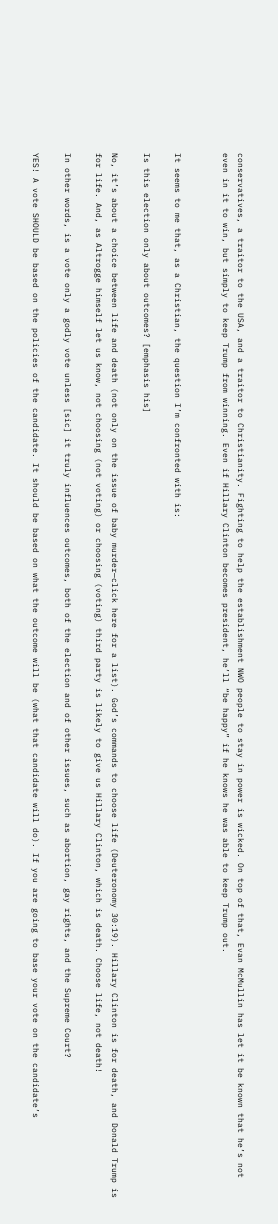conservatives, a traitor to the USA, and a traitor to Christianity. Fighting to help the establishment NWO people to stay in power is wicked. On top of that, Evan McMullin has let it be known that he’s not even in it to win, but simply to keep Trump from winning. Even if Hillary Clinton becomes president, he’ll “be happy” if he knows he was able to keep Trump out.


It seems to me that, as a Christian, the question I’m confronted with is:

Is this election only about outcomes? [emphasis his]

No, it’s about a choice between life and death (not only on the issue of baby murder—click here for a list). God’s commands to choose life (Deuteronomy 30:19). Hillary Clinton is for death, and Donald Trump is for life. And, as Altrogge himself let us know, not choosing (not voting) or choosing (voting) third party is likely to give us Hillary Clinton, which is death. Choose life, not death!

In other words, is a vote only a godly vote unless [sic] it truly influences outcomes, both of the election and of other issues, such as abortion, gay rights, and the Supreme Court?

YES! A vote SHOULD be based on the policies of the candidate. It should be based on what the outcome will be (what that candidate will do). If you are going to base your vote on the candidate’s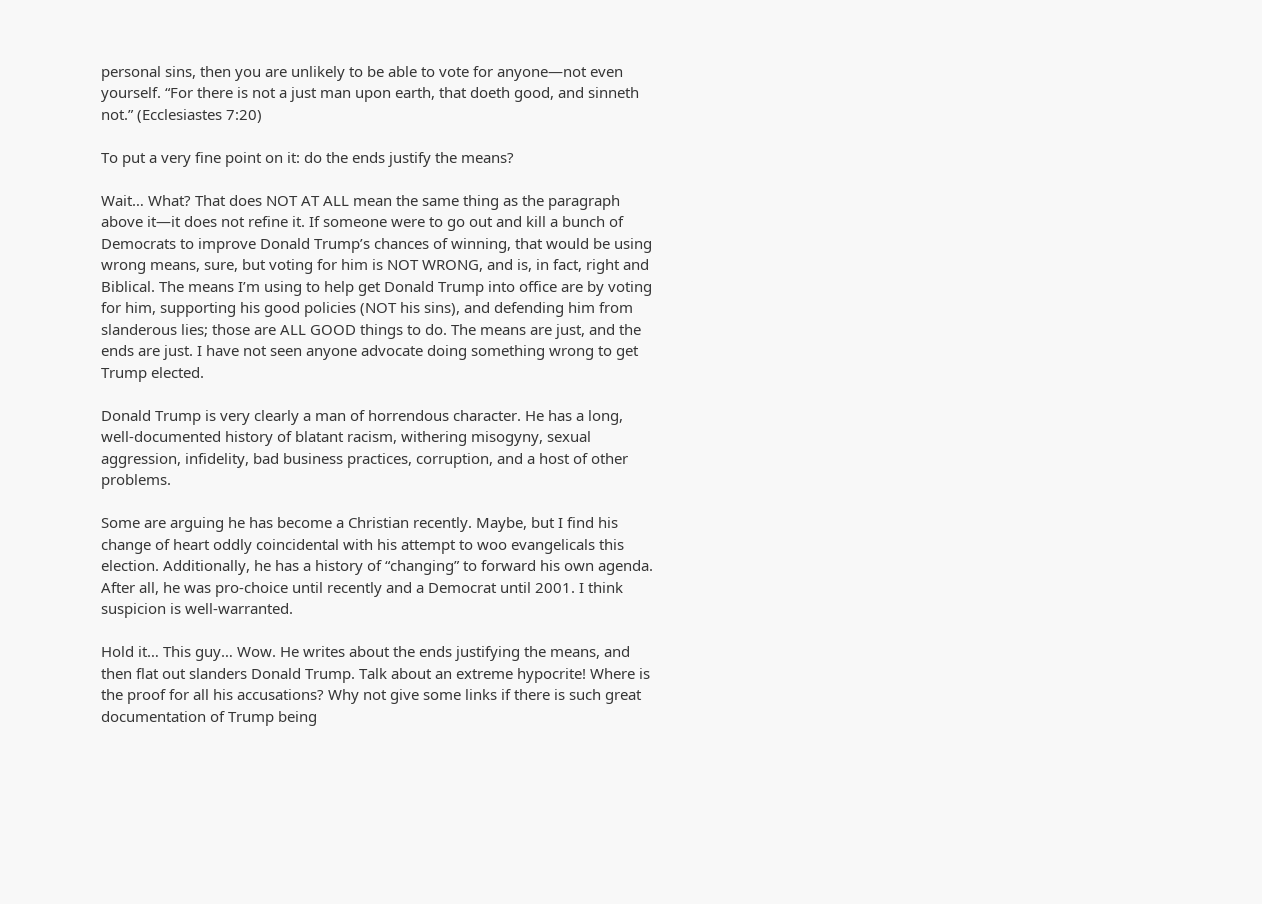personal sins, then you are unlikely to be able to vote for anyone—not even yourself. “For there is not a just man upon earth, that doeth good, and sinneth not.” (Ecclesiastes 7:20)

To put a very fine point on it: do the ends justify the means?

Wait… What? That does NOT AT ALL mean the same thing as the paragraph above it—it does not refine it. If someone were to go out and kill a bunch of Democrats to improve Donald Trump’s chances of winning, that would be using wrong means, sure, but voting for him is NOT WRONG, and is, in fact, right and Biblical. The means I’m using to help get Donald Trump into office are by voting for him, supporting his good policies (NOT his sins), and defending him from slanderous lies; those are ALL GOOD things to do. The means are just, and the ends are just. I have not seen anyone advocate doing something wrong to get Trump elected.

Donald Trump is very clearly a man of horrendous character. He has a long, well-documented history of blatant racism, withering misogyny, sexual aggression, infidelity, bad business practices, corruption, and a host of other problems.

Some are arguing he has become a Christian recently. Maybe, but I find his change of heart oddly coincidental with his attempt to woo evangelicals this election. Additionally, he has a history of “changing” to forward his own agenda. After all, he was pro-choice until recently and a Democrat until 2001. I think suspicion is well-warranted.

Hold it… This guy… Wow. He writes about the ends justifying the means, and then flat out slanders Donald Trump. Talk about an extreme hypocrite! Where is the proof for all his accusations? Why not give some links if there is such great documentation of Trump being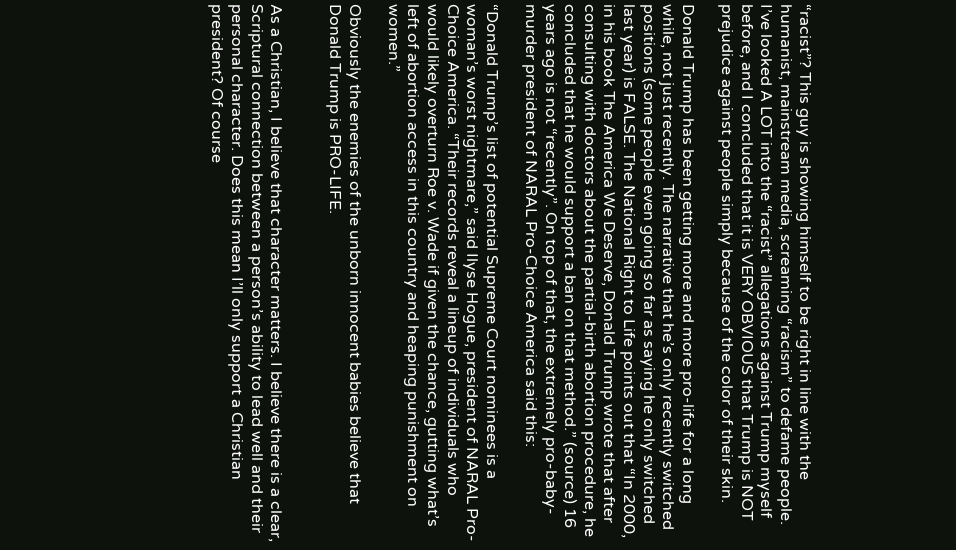“racist”? This guy is showing himself to be right in line with the humanist, mainstream media, screaming “racism” to defame people. I’ve looked A LOT into the “racist” allegations against Trump myself before, and I concluded that it is VERY OBVIOUS that Trump is NOT prejudice against people simply because of the color of their skin.

Donald Trump has been getting more and more pro-life for a long while, not just recently. The narrative that he’s only recently switched positions (some people even going so far as saying he only switched last year) is FALSE. The National Right to Life points out that “In 2000, in his book The America We Deserve, Donald Trump wrote that after consulting with doctors about the partial-birth abortion procedure, he concluded that he would support a ban on that method.” (source) 16 years ago is not “recently”. On top of that, the extremely pro-baby-murder president of NARAL Pro-Choice America said this:

“Donald Trump’s list of potential Supreme Court nominees is a woman’s worst nightmare,” said Ilyse Hogue, president of NARAL Pro-Choice America. “Their records reveal a lineup of individuals who would likely overturn Roe v. Wade if given the chance, gutting what’s left of abortion access in this country and heaping punishment on women.”

Obviously the enemies of the unborn innocent babies believe that Donald Trump is PRO-LIFE.


As a Christian, I believe that character matters. I believe there is a clear, Scriptural connection between a person’s ability to lead well and their personal character. Does this mean I’ll only support a Christian president? Of course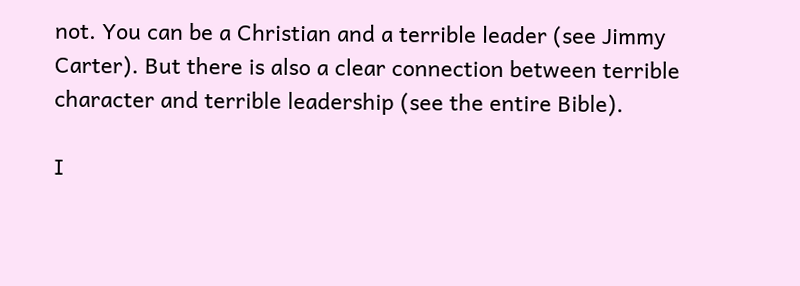not. You can be a Christian and a terrible leader (see Jimmy Carter). But there is also a clear connection between terrible character and terrible leadership (see the entire Bible).

I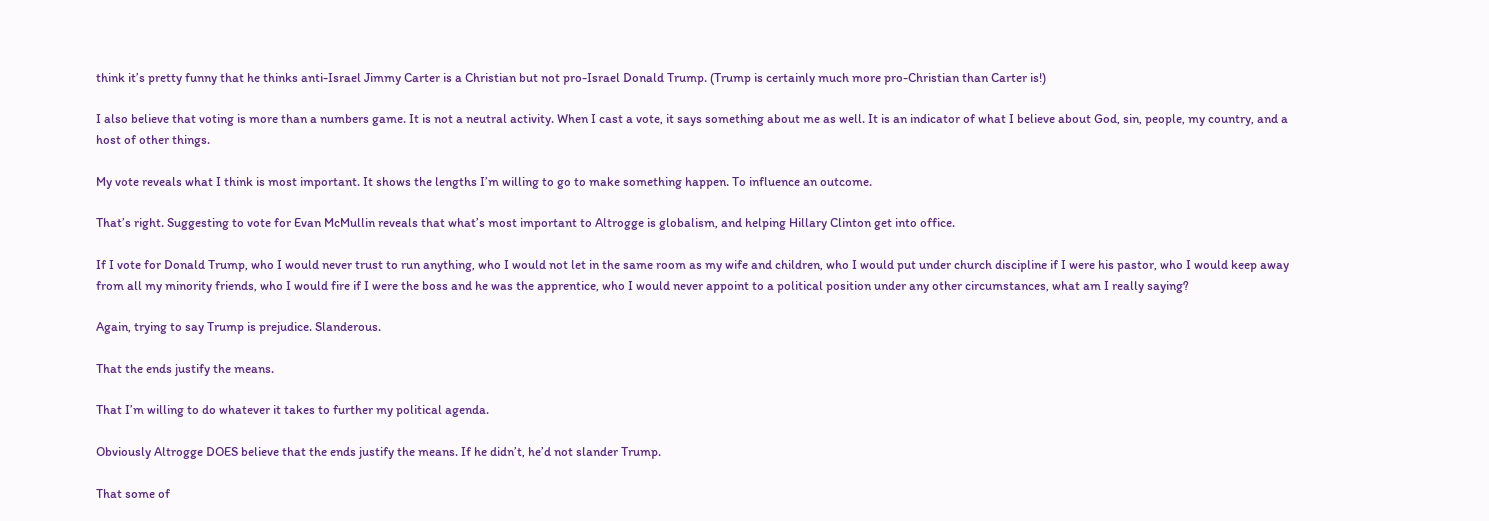think it’s pretty funny that he thinks anti-Israel Jimmy Carter is a Christian but not pro-Israel Donald Trump. (Trump is certainly much more pro-Christian than Carter is!)

I also believe that voting is more than a numbers game. It is not a neutral activity. When I cast a vote, it says something about me as well. It is an indicator of what I believe about God, sin, people, my country, and a host of other things.

My vote reveals what I think is most important. It shows the lengths I’m willing to go to make something happen. To influence an outcome.

That’s right. Suggesting to vote for Evan McMullin reveals that what’s most important to Altrogge is globalism, and helping Hillary Clinton get into office.

If I vote for Donald Trump, who I would never trust to run anything, who I would not let in the same room as my wife and children, who I would put under church discipline if I were his pastor, who I would keep away from all my minority friends, who I would fire if I were the boss and he was the apprentice, who I would never appoint to a political position under any other circumstances, what am I really saying?

Again, trying to say Trump is prejudice. Slanderous.

That the ends justify the means.

That I’m willing to do whatever it takes to further my political agenda.

Obviously Altrogge DOES believe that the ends justify the means. If he didn’t, he’d not slander Trump.

That some of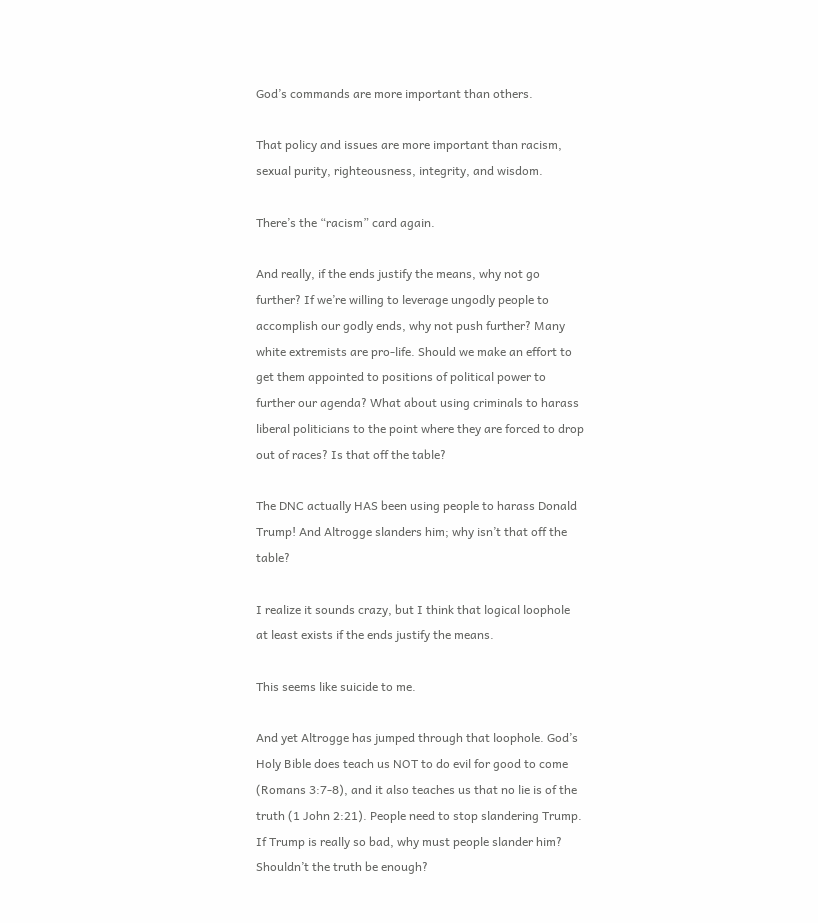God’s commands are more important than others.

That policy and issues are more important than racism, sexual purity, righteousness, integrity, and wisdom.

There’s the “racism” card again.

And really, if the ends justify the means, why not go further? If we’re willing to leverage ungodly people to accomplish our godly ends, why not push further? Many white extremists are pro-life. Should we make an effort to get them appointed to positions of political power to further our agenda? What about using criminals to harass liberal politicians to the point where they are forced to drop out of races? Is that off the table?

The DNC actually HAS been using people to harass Donald Trump! And Altrogge slanders him; why isn’t that off the table?

I realize it sounds crazy, but I think that logical loophole at least exists if the ends justify the means.

This seems like suicide to me.

And yet Altrogge has jumped through that loophole. God’s Holy Bible does teach us NOT to do evil for good to come (Romans 3:7-8), and it also teaches us that no lie is of the truth (1 John 2:21). People need to stop slandering Trump. If Trump is really so bad, why must people slander him? Shouldn’t the truth be enough?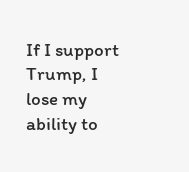If I support Trump, I lose my ability to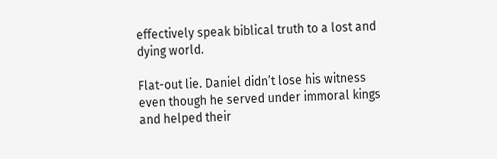effectively speak biblical truth to a lost and dying world.

Flat-out lie. Daniel didn’t lose his witness even though he served under immoral kings and helped their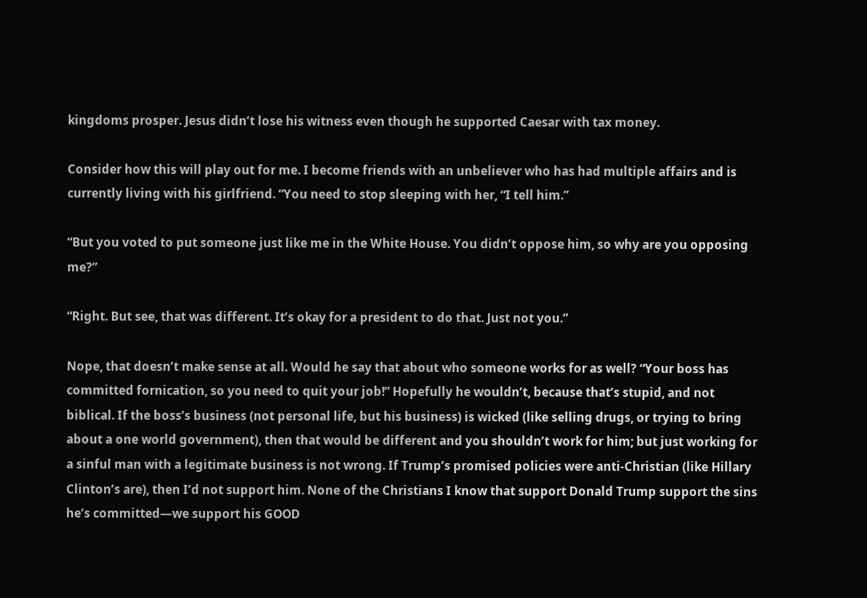kingdoms prosper. Jesus didn’t lose his witness even though he supported Caesar with tax money.

Consider how this will play out for me. I become friends with an unbeliever who has had multiple affairs and is currently living with his girlfriend. “You need to stop sleeping with her, “I tell him.”

“But you voted to put someone just like me in the White House. You didn’t oppose him, so why are you opposing me?”

“Right. But see, that was different. It’s okay for a president to do that. Just not you.”

Nope, that doesn’t make sense at all. Would he say that about who someone works for as well? “Your boss has committed fornication, so you need to quit your job!” Hopefully he wouldn’t, because that’s stupid, and not biblical. If the boss’s business (not personal life, but his business) is wicked (like selling drugs, or trying to bring about a one world government), then that would be different and you shouldn’t work for him; but just working for a sinful man with a legitimate business is not wrong. If Trump’s promised policies were anti-Christian (like Hillary Clinton’s are), then I’d not support him. None of the Christians I know that support Donald Trump support the sins he’s committed—we support his GOOD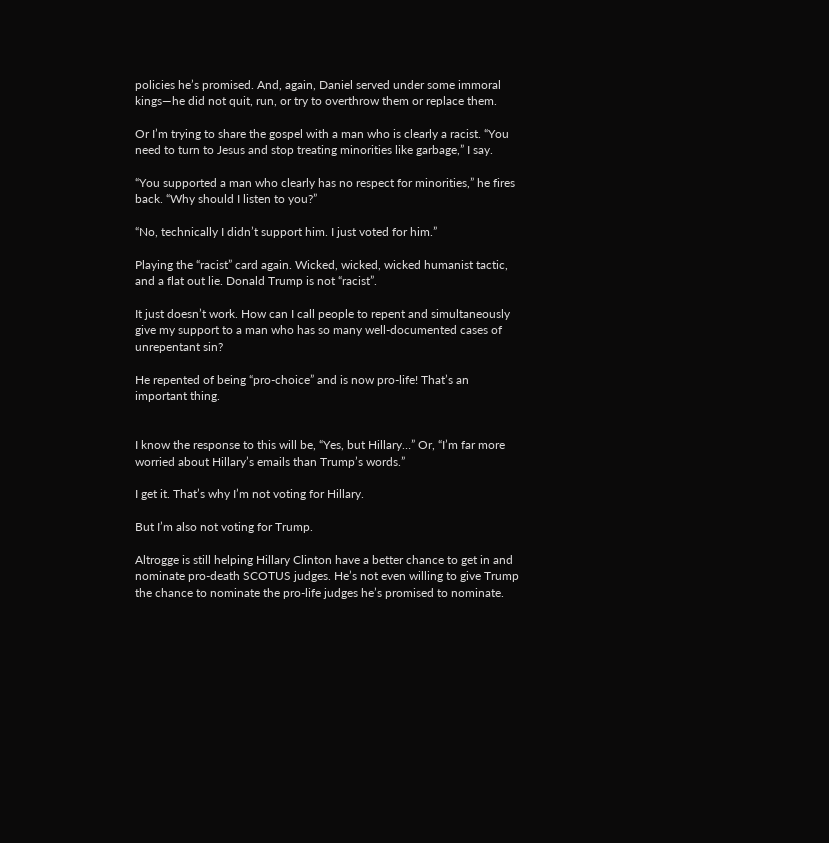policies he’s promised. And, again, Daniel served under some immoral kings—he did not quit, run, or try to overthrow them or replace them.

Or I’m trying to share the gospel with a man who is clearly a racist. “You need to turn to Jesus and stop treating minorities like garbage,” I say.

“You supported a man who clearly has no respect for minorities,” he fires back. “Why should I listen to you?”

“No, technically I didn’t support him. I just voted for him.”

Playing the “racist” card again. Wicked, wicked, wicked humanist tactic, and a flat out lie. Donald Trump is not “racist”.

It just doesn’t work. How can I call people to repent and simultaneously give my support to a man who has so many well-documented cases of unrepentant sin?

He repented of being “pro-choice” and is now pro-life! That’s an important thing.


I know the response to this will be, “Yes, but Hillary…” Or, “I’m far more worried about Hillary’s emails than Trump’s words.”

I get it. That’s why I’m not voting for Hillary.

But I’m also not voting for Trump.

Altrogge is still helping Hillary Clinton have a better chance to get in and nominate pro-death SCOTUS judges. He’s not even willing to give Trump the chance to nominate the pro-life judges he’s promised to nominate.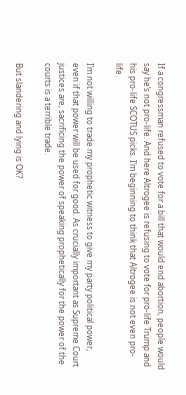If a congressman refused to vote for a bill that would end abortion, people would say he’s not pro-life. And here Altrogee is refusing to vote for pro-life Trump and his pro-life SCOTUS picks. I’m beginning to think that Altrogee is not even pro-life.

I’m not willing to trade my prophetic witness to give my party political power, even if that power will be used for good. As crucially important as Supreme Court justices are, sacrificing the power of speaking prophetically for the power of the courts is a terrible trade.

But slandering and lying is OK?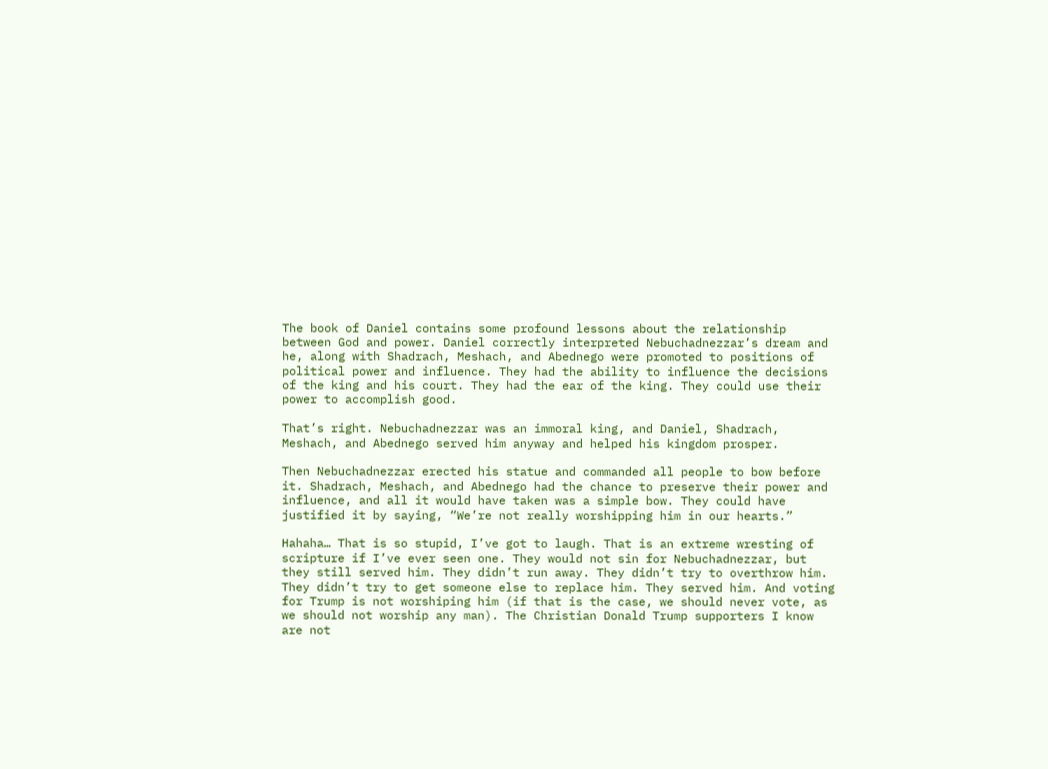The book of Daniel contains some profound lessons about the relationship between God and power. Daniel correctly interpreted Nebuchadnezzar’s dream and he, along with Shadrach, Meshach, and Abednego were promoted to positions of political power and influence. They had the ability to influence the decisions of the king and his court. They had the ear of the king. They could use their power to accomplish good.

That’s right. Nebuchadnezzar was an immoral king, and Daniel, Shadrach, Meshach, and Abednego served him anyway and helped his kingdom prosper.

Then Nebuchadnezzar erected his statue and commanded all people to bow before it. Shadrach, Meshach, and Abednego had the chance to preserve their power and influence, and all it would have taken was a simple bow. They could have justified it by saying, “We’re not really worshipping him in our hearts.”

Hahaha… That is so stupid, I’ve got to laugh. That is an extreme wresting of scripture if I’ve ever seen one. They would not sin for Nebuchadnezzar, but they still served him. They didn’t run away. They didn’t try to overthrow him. They didn’t try to get someone else to replace him. They served him. And voting for Trump is not worshiping him (if that is the case, we should never vote, as we should not worship any man). The Christian Donald Trump supporters I know are not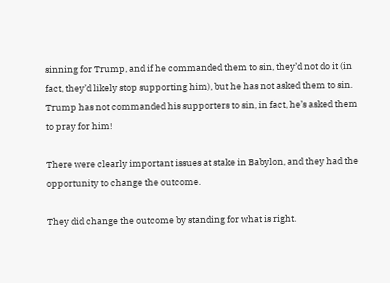sinning for Trump, and if he commanded them to sin, they’d not do it (in fact, they’d likely stop supporting him), but he has not asked them to sin. Trump has not commanded his supporters to sin, in fact, he’s asked them to pray for him!

There were clearly important issues at stake in Babylon, and they had the opportunity to change the outcome.

They did change the outcome by standing for what is right.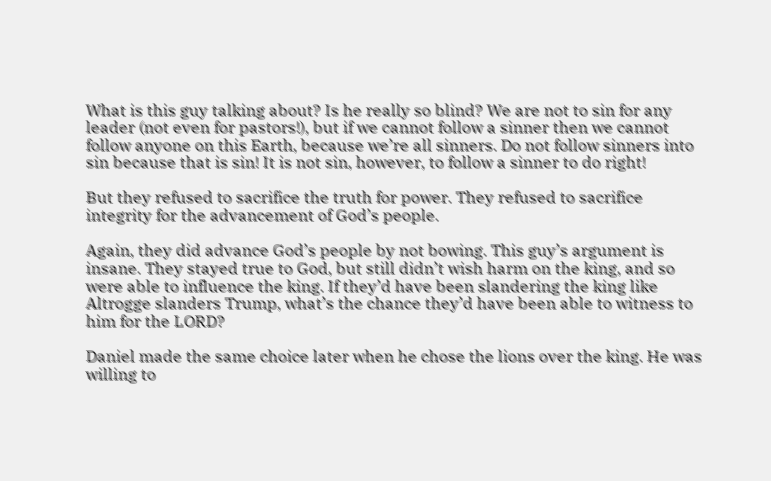What is this guy talking about? Is he really so blind? We are not to sin for any leader (not even for pastors!), but if we cannot follow a sinner then we cannot follow anyone on this Earth, because we’re all sinners. Do not follow sinners into sin because that is sin! It is not sin, however, to follow a sinner to do right!

But they refused to sacrifice the truth for power. They refused to sacrifice integrity for the advancement of God’s people.

Again, they did advance God’s people by not bowing. This guy’s argument is insane. They stayed true to God, but still didn’t wish harm on the king, and so were able to influence the king. If they’d have been slandering the king like Altrogge slanders Trump, what’s the chance they’d have been able to witness to him for the LORD?

Daniel made the same choice later when he chose the lions over the king. He was willing to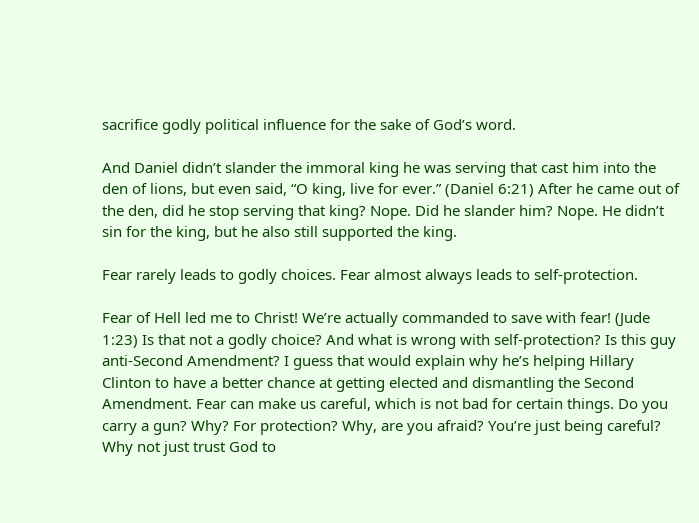sacrifice godly political influence for the sake of God’s word.

And Daniel didn’t slander the immoral king he was serving that cast him into the den of lions, but even said, “O king, live for ever.” (Daniel 6:21) After he came out of the den, did he stop serving that king? Nope. Did he slander him? Nope. He didn’t sin for the king, but he also still supported the king.

Fear rarely leads to godly choices. Fear almost always leads to self-protection.

Fear of Hell led me to Christ! We’re actually commanded to save with fear! (Jude 1:23) Is that not a godly choice? And what is wrong with self-protection? Is this guy anti-Second Amendment? I guess that would explain why he’s helping Hillary Clinton to have a better chance at getting elected and dismantling the Second Amendment. Fear can make us careful, which is not bad for certain things. Do you carry a gun? Why? For protection? Why, are you afraid? You’re just being careful? Why not just trust God to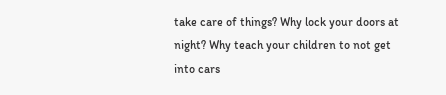take care of things? Why lock your doors at night? Why teach your children to not get into cars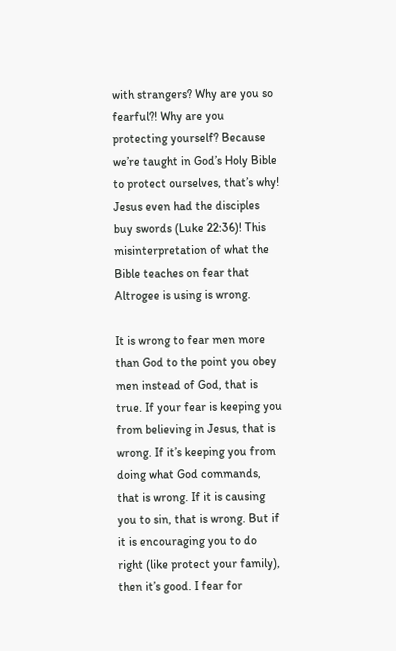with strangers? Why are you so fearful?! Why are you protecting yourself? Because we’re taught in God’s Holy Bible to protect ourselves, that’s why! Jesus even had the disciples buy swords (Luke 22:36)! This misinterpretation of what the Bible teaches on fear that Altrogee is using is wrong.

It is wrong to fear men more than God to the point you obey men instead of God, that is true. If your fear is keeping you from believing in Jesus, that is wrong. If it’s keeping you from doing what God commands, that is wrong. If it is causing you to sin, that is wrong. But if it is encouraging you to do right (like protect your family), then it’s good. I fear for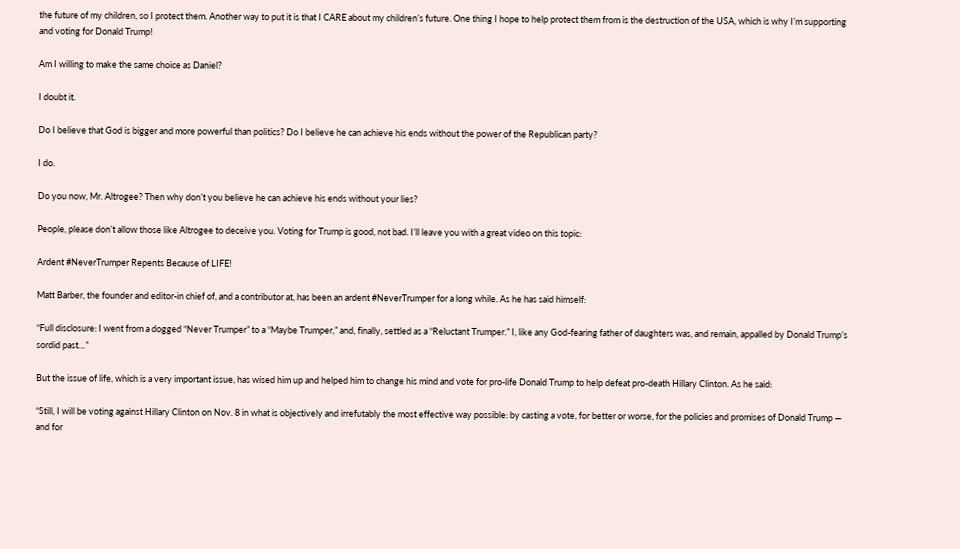the future of my children, so I protect them. Another way to put it is that I CARE about my children’s future. One thing I hope to help protect them from is the destruction of the USA, which is why I’m supporting and voting for Donald Trump!

Am I willing to make the same choice as Daniel?

I doubt it.

Do I believe that God is bigger and more powerful than politics? Do I believe he can achieve his ends without the power of the Republican party?

I do.

Do you now, Mr. Altrogee? Then why don’t you believe he can achieve his ends without your lies?

People, please don’t allow those like Altrogee to deceive you. Voting for Trump is good, not bad. I’ll leave you with a great video on this topic:

Ardent #NeverTrumper Repents Because of LIFE!

Matt Barber, the founder and editor-in chief of, and a contributor at, has been an ardent #NeverTrumper for a long while. As he has said himself:

“Full disclosure: I went from a dogged “Never Trumper” to a “Maybe Trumper,” and, finally, settled as a “Reluctant Trumper.” I, like any God-fearing father of daughters was, and remain, appalled by Donald Trump’s sordid past…”

But the issue of life, which is a very important issue, has wised him up and helped him to change his mind and vote for pro-life Donald Trump to help defeat pro-death Hillary Clinton. As he said:

“Still, I will be voting against Hillary Clinton on Nov. 8 in what is objectively and irrefutably the most effective way possible: by casting a vote, for better or worse, for the policies and promises of Donald Trump — and for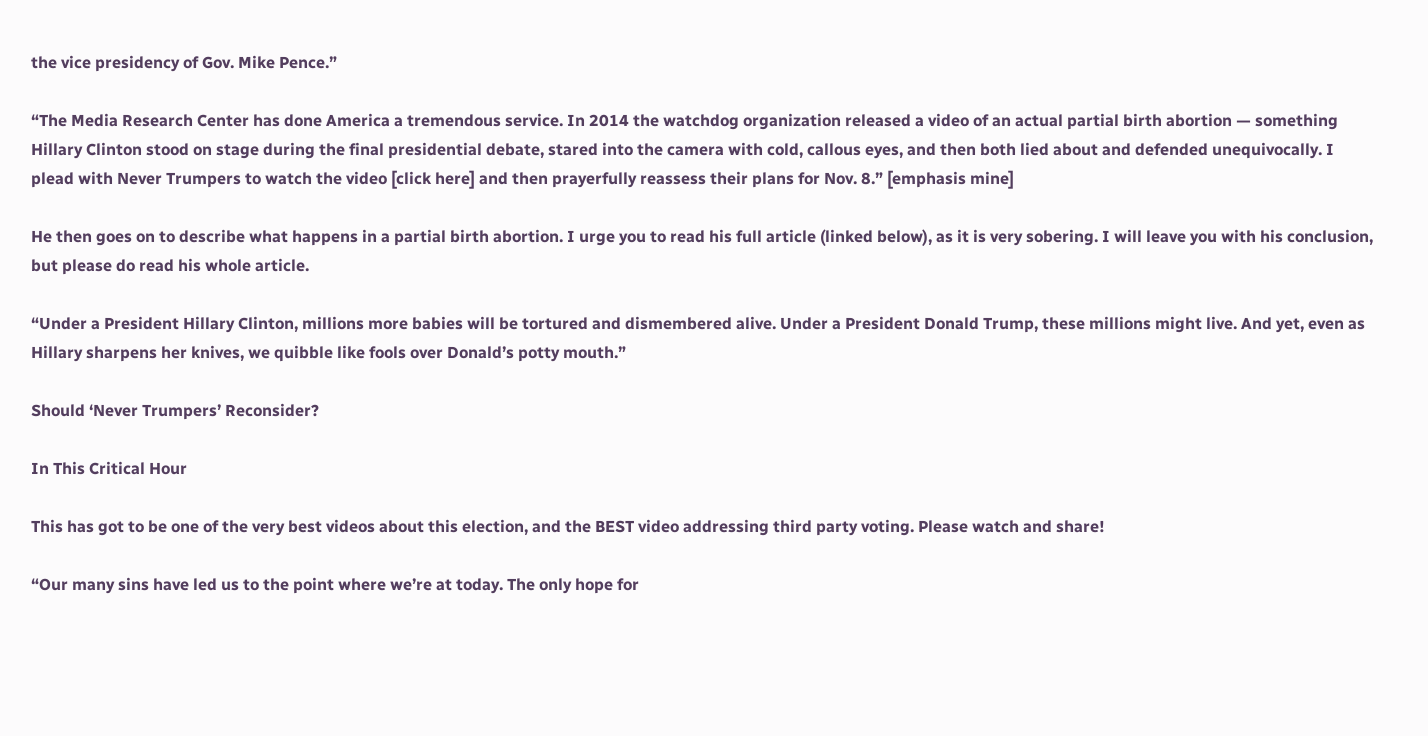the vice presidency of Gov. Mike Pence.”

“The Media Research Center has done America a tremendous service. In 2014 the watchdog organization released a video of an actual partial birth abortion — something Hillary Clinton stood on stage during the final presidential debate, stared into the camera with cold, callous eyes, and then both lied about and defended unequivocally. I plead with Never Trumpers to watch the video [click here] and then prayerfully reassess their plans for Nov. 8.” [emphasis mine]

He then goes on to describe what happens in a partial birth abortion. I urge you to read his full article (linked below), as it is very sobering. I will leave you with his conclusion, but please do read his whole article.

“Under a President Hillary Clinton, millions more babies will be tortured and dismembered alive. Under a President Donald Trump, these millions might live. And yet, even as Hillary sharpens her knives, we quibble like fools over Donald’s potty mouth.”

Should ‘Never Trumpers’ Reconsider?

In This Critical Hour

This has got to be one of the very best videos about this election, and the BEST video addressing third party voting. Please watch and share!

“Our many sins have led us to the point where we’re at today. The only hope for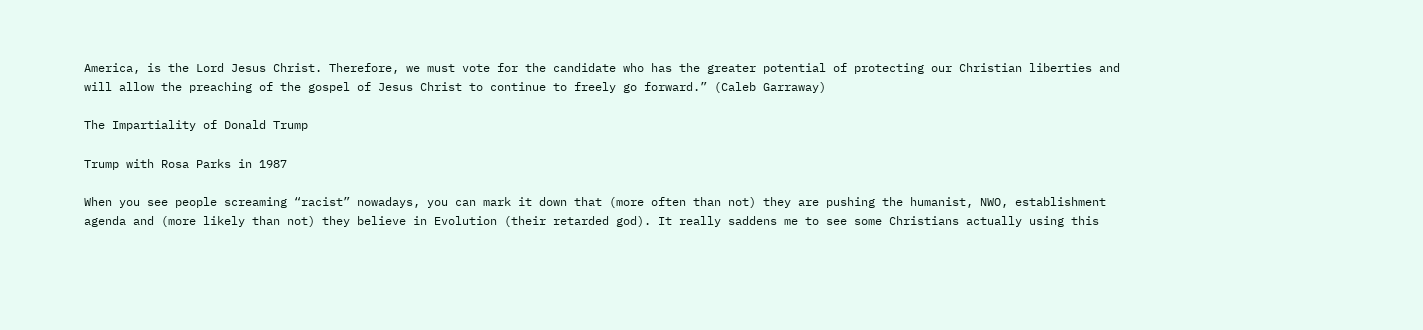America, is the Lord Jesus Christ. Therefore, we must vote for the candidate who has the greater potential of protecting our Christian liberties and will allow the preaching of the gospel of Jesus Christ to continue to freely go forward.” (Caleb Garraway)

The Impartiality of Donald Trump

Trump with Rosa Parks in 1987

When you see people screaming “racist” nowadays, you can mark it down that (more often than not) they are pushing the humanist, NWO, establishment agenda and (more likely than not) they believe in Evolution (their retarded god). It really saddens me to see some Christians actually using this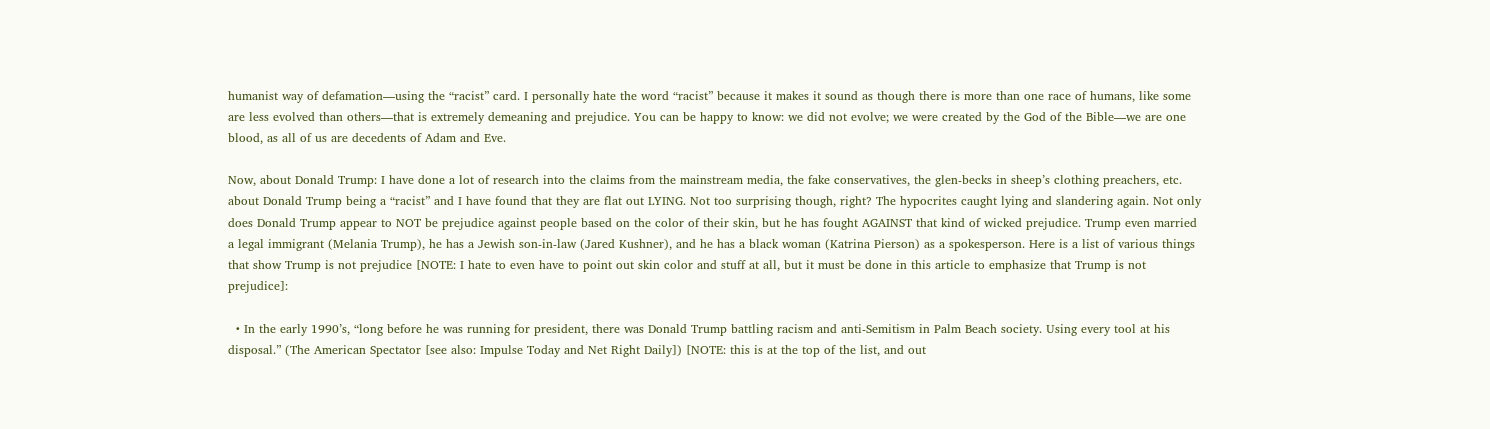humanist way of defamation—using the “racist” card. I personally hate the word “racist” because it makes it sound as though there is more than one race of humans, like some are less evolved than others—that is extremely demeaning and prejudice. You can be happy to know: we did not evolve; we were created by the God of the Bible—we are one blood, as all of us are decedents of Adam and Eve.

Now, about Donald Trump: I have done a lot of research into the claims from the mainstream media, the fake conservatives, the glen-becks in sheep’s clothing preachers, etc. about Donald Trump being a “racist” and I have found that they are flat out LYING. Not too surprising though, right? The hypocrites caught lying and slandering again. Not only does Donald Trump appear to NOT be prejudice against people based on the color of their skin, but he has fought AGAINST that kind of wicked prejudice. Trump even married a legal immigrant (Melania Trump), he has a Jewish son-in-law (Jared Kushner), and he has a black woman (Katrina Pierson) as a spokesperson. Here is a list of various things that show Trump is not prejudice [NOTE: I hate to even have to point out skin color and stuff at all, but it must be done in this article to emphasize that Trump is not prejudice]:

  • In the early 1990’s, “long before he was running for president, there was Donald Trump battling racism and anti-Semitism in Palm Beach society. Using every tool at his disposal.” (The American Spectator [see also: Impulse Today and Net Right Daily]) [NOTE: this is at the top of the list, and out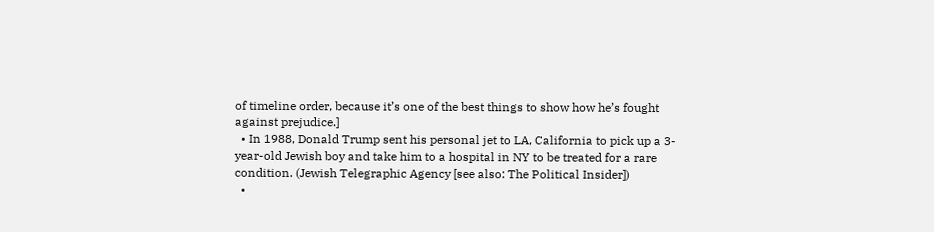of timeline order, because it’s one of the best things to show how he’s fought against prejudice.]
  • In 1988, Donald Trump sent his personal jet to LA, California to pick up a 3-year-old Jewish boy and take him to a hospital in NY to be treated for a rare condition. (Jewish Telegraphic Agency [see also: The Political Insider])
  •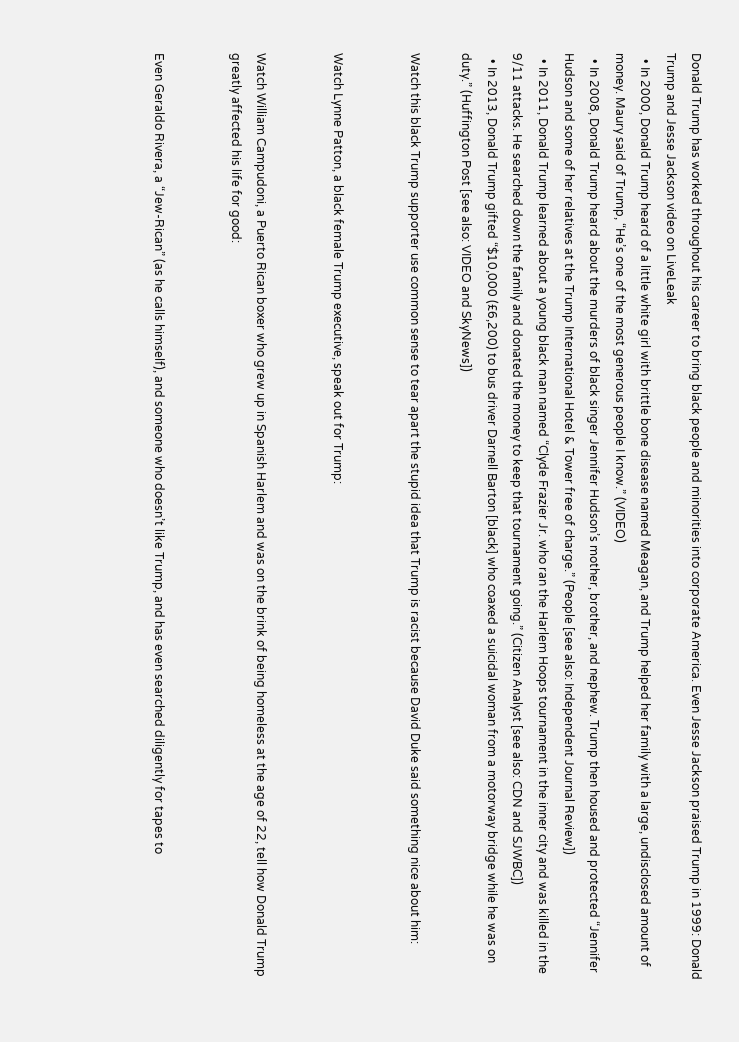Donald Trump has worked throughout his career to bring black people and minorities into corporate America. Even Jesse Jackson praised Trump in 1999: Donald Trump and Jesse Jackson video on LiveLeak
  • In 2000, Donald Trump heard of a little white girl with brittle bone disease named Meagan, and Trump helped her family with a large, undisclosed amount of money. Maury said of Trump, “He’s one of the most generous people I know.” (VIDEO)
  • In 2008, Donald Trump heard about the murders of black singer Jennifer Hudson’s mother, brother, and nephew. Trump then housed and protected “Jennifer Hudson and some of her relatives at the Trump International Hotel & Tower free of charge.” (People [see also: Independent Journal Review])
  • In 2011, Donald Trump learned about a young black man named “Clyde Frazier Jr. who ran the Harlem Hoops tournament in the inner city and was killed in the 9/11 attacks. He searched down the family and donated the money to keep that tournament going.” (Citizen Analyst [see also: CDN and SJWBC])
  • In 2013, Donald Trump gifted “$10,000 (£6,200) to bus driver Darnell Barton [black] who coaxed a suicidal woman from a motorway bridge while he was on duty.” (Huffington Post [see also: VIDEO and SkyNews])

Watch this black Trump supporter use common sense to tear apart the stupid idea that Trump is racist because David Duke said something nice about him:


Watch Lynne Patton, a black female Trump executive, speak out for Trump:


Watch William Campudoni, a Puerto Rican boxer who grew up in Spanish Harlem and was on the brink of being homeless at the age of 22, tell how Donald Trump greatly affected his life for good:


Even Geraldo Rivera, a “Jew-Rican” (as he calls himself), and someone who doesn’t like Trump, and has even searched diligently for tapes to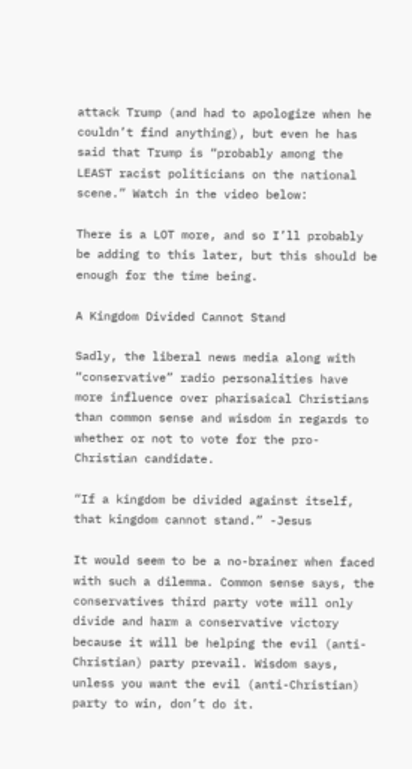attack Trump (and had to apologize when he couldn’t find anything), but even he has said that Trump is “probably among the LEAST racist politicians on the national scene.” Watch in the video below:

There is a LOT more, and so I’ll probably be adding to this later, but this should be enough for the time being.

A Kingdom Divided Cannot Stand

Sadly, the liberal news media along with “conservative” radio personalities have more influence over pharisaical Christians than common sense and wisdom in regards to whether or not to vote for the pro-Christian candidate.

“If a kingdom be divided against itself, that kingdom cannot stand.” -Jesus

It would seem to be a no-brainer when faced with such a dilemma. Common sense says, the conservatives third party vote will only divide and harm a conservative victory because it will be helping the evil (anti-Christian) party prevail. Wisdom says, unless you want the evil (anti-Christian) party to win, don’t do it.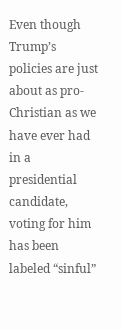Even though Trump’s policies are just about as pro-Christian as we have ever had in a presidential candidate, voting for him has been labeled “sinful”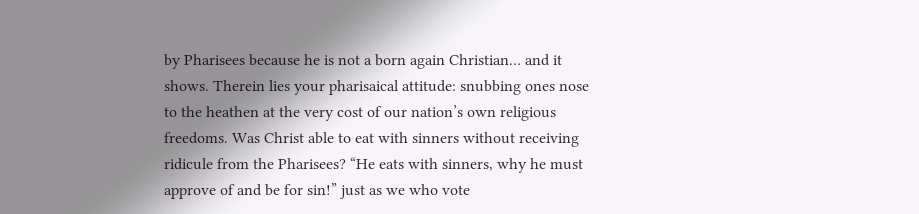by Pharisees because he is not a born again Christian… and it shows. Therein lies your pharisaical attitude: snubbing ones nose to the heathen at the very cost of our nation’s own religious freedoms. Was Christ able to eat with sinners without receiving ridicule from the Pharisees? “He eats with sinners, why he must approve of and be for sin!” just as we who vote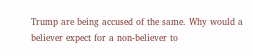Trump are being accused of the same. Why would a believer expect for a non-believer to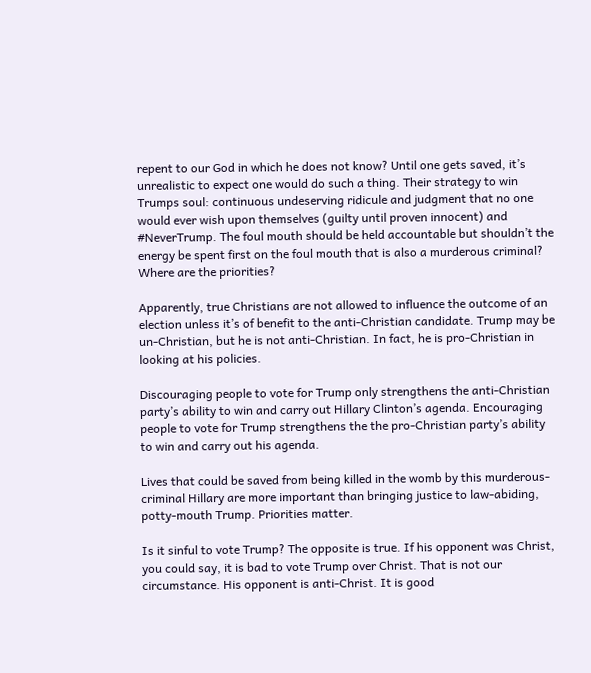repent to our God in which he does not know? Until one gets saved, it’s unrealistic to expect one would do such a thing. Their strategy to win Trumps soul: continuous undeserving ridicule and judgment that no one would ever wish upon themselves (guilty until proven innocent) and #NeverTrump. The foul mouth should be held accountable but shouldn’t the energy be spent first on the foul mouth that is also a murderous criminal? Where are the priorities?

Apparently, true Christians are not allowed to influence the outcome of an election unless it’s of benefit to the anti-Christian candidate. Trump may be un-Christian, but he is not anti-Christian. In fact, he is pro-Christian in looking at his policies.

Discouraging people to vote for Trump only strengthens the anti-Christian party’s ability to win and carry out Hillary Clinton’s agenda. Encouraging people to vote for Trump strengthens the the pro-Christian party’s ability to win and carry out his agenda.

Lives that could be saved from being killed in the womb by this murderous-criminal Hillary are more important than bringing justice to law-abiding, potty-mouth Trump. Priorities matter.

Is it sinful to vote Trump? The opposite is true. If his opponent was Christ, you could say, it is bad to vote Trump over Christ. That is not our circumstance. His opponent is anti-Christ. It is good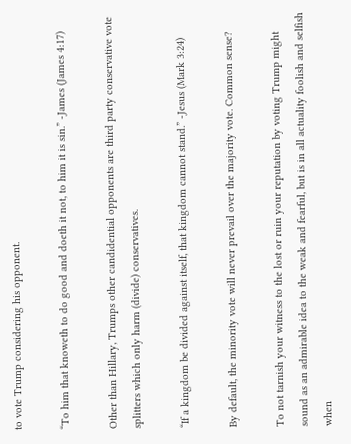to vote Trump considering his opponent.

“To him that knoweth to do good and doeth it not, to him it is sin.” -James (James 4:17)

Other than Hillary, Trumps other candidential opponents are third party conservative vote splitters which only harm (divide) conservatives.

“If a kingdom be divided against itself, that kingdom cannot stand.” -Jesus (Mark 3:24)

By default, the minority vote will never prevail over the majority vote. Common sense?

To not tarnish your witness to the lost or ruin your reputation by voting Trump might sound as an admirable idea to the weak and fearful, but is in all actuality foolish and selfish when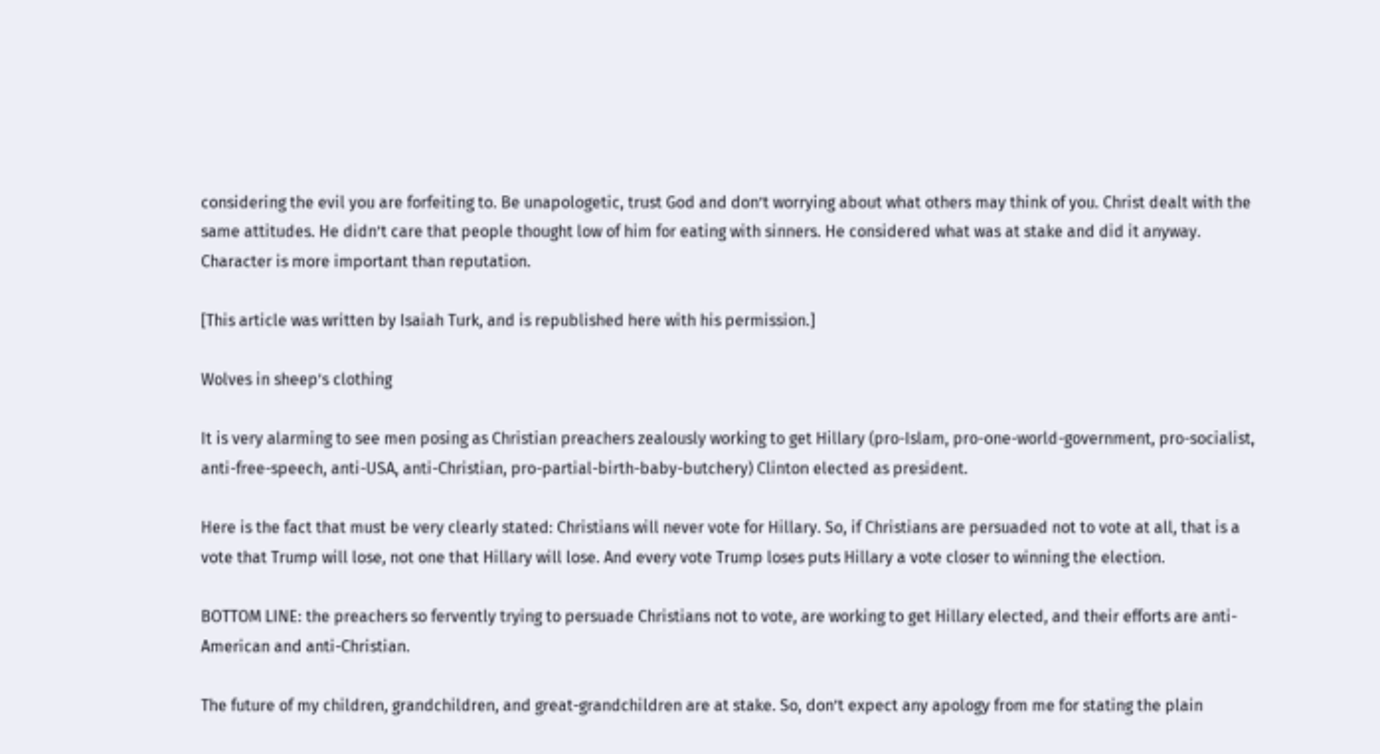considering the evil you are forfeiting to. Be unapologetic, trust God and don’t worrying about what others may think of you. Christ dealt with the same attitudes. He didn’t care that people thought low of him for eating with sinners. He considered what was at stake and did it anyway. Character is more important than reputation.

[This article was written by Isaiah Turk, and is republished here with his permission.]

Wolves in sheep’s clothing

It is very alarming to see men posing as Christian preachers zealously working to get Hillary (pro-Islam, pro-one-world-government, pro-socialist, anti-free-speech, anti-USA, anti-Christian, pro-partial-birth-baby-butchery) Clinton elected as president.

Here is the fact that must be very clearly stated: Christians will never vote for Hillary. So, if Christians are persuaded not to vote at all, that is a vote that Trump will lose, not one that Hillary will lose. And every vote Trump loses puts Hillary a vote closer to winning the election.

BOTTOM LINE: the preachers so fervently trying to persuade Christians not to vote, are working to get Hillary elected, and their efforts are anti-American and anti-Christian.

The future of my children, grandchildren, and great-grandchildren are at stake. So, don’t expect any apology from me for stating the plain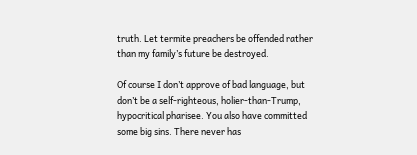truth. Let termite preachers be offended rather than my family’s future be destroyed.

Of course I don’t approve of bad language, but don’t be a self-righteous, holier-than-Trump, hypocritical pharisee. You also have committed some big sins. There never has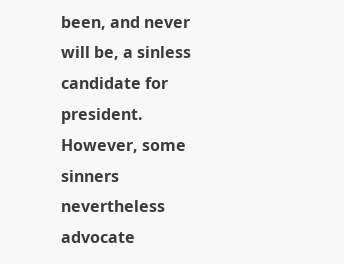been, and never will be, a sinless candidate for president. However, some sinners nevertheless advocate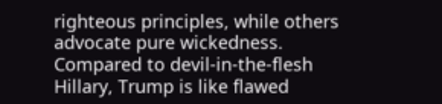righteous principles, while others advocate pure wickedness. Compared to devil-in-the-flesh Hillary, Trump is like flawed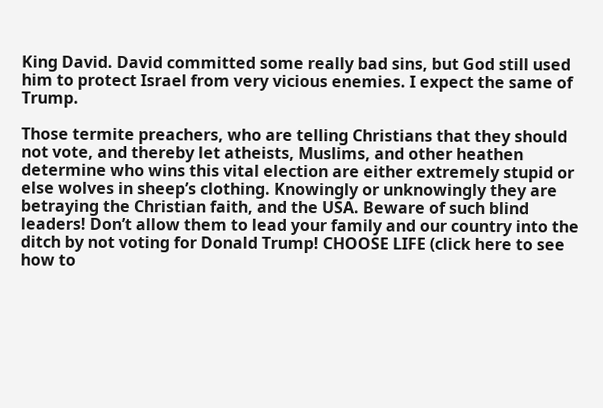King David. David committed some really bad sins, but God still used him to protect Israel from very vicious enemies. I expect the same of Trump.

Those termite preachers, who are telling Christians that they should not vote, and thereby let atheists, Muslims, and other heathen determine who wins this vital election are either extremely stupid or else wolves in sheep’s clothing. Knowingly or unknowingly they are betraying the Christian faith, and the USA. Beware of such blind leaders! Don’t allow them to lead your family and our country into the ditch by not voting for Donald Trump! CHOOSE LIFE (click here to see how to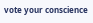vote your conscience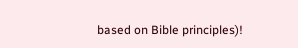based on Bible principles)!